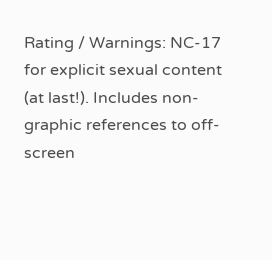Rating / Warnings: NC-17 for explicit sexual content (at last!). Includes non-graphic references to off-screen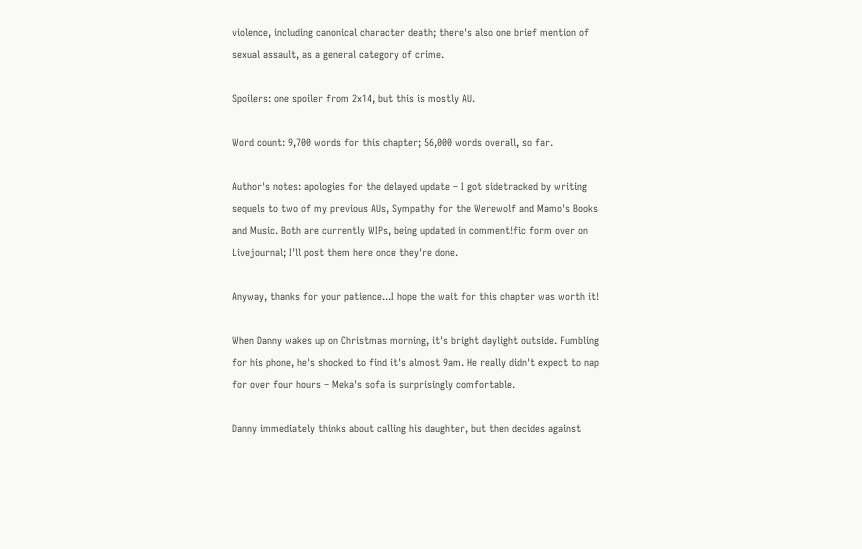violence, including canonical character death; there's also one brief mention of sexual assault, as a general category of crime.

Spoilers: one spoiler from 2x14, but this is mostly AU.

Word count: 9,700 words for this chapter; 56,000 words overall, so far.

Author's notes: apologies for the delayed update – I got sidetracked by writing sequels to two of my previous AUs, Sympathy for the Werewolf and Mamo's Books and Music. Both are currently WIPs, being updated in comment!fic form over on Livejournal; I'll post them here once they're done.

Anyway, thanks for your patience...I hope the wait for this chapter was worth it!

When Danny wakes up on Christmas morning, it's bright daylight outside. Fumbling for his phone, he's shocked to find it's almost 9am. He really didn't expect to nap for over four hours – Meka's sofa is surprisingly comfortable.

Danny immediately thinks about calling his daughter, but then decides against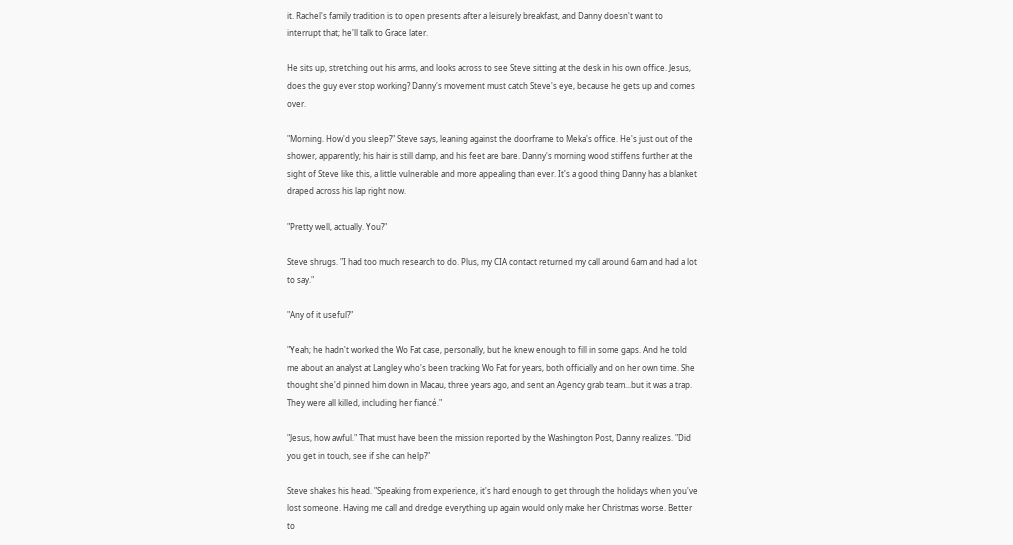it. Rachel's family tradition is to open presents after a leisurely breakfast, and Danny doesn't want to interrupt that; he'll talk to Grace later.

He sits up, stretching out his arms, and looks across to see Steve sitting at the desk in his own office. Jesus, does the guy ever stop working? Danny's movement must catch Steve's eye, because he gets up and comes over.

"Morning. How'd you sleep?" Steve says, leaning against the doorframe to Meka's office. He's just out of the shower, apparently; his hair is still damp, and his feet are bare. Danny's morning wood stiffens further at the sight of Steve like this, a little vulnerable and more appealing than ever. It's a good thing Danny has a blanket draped across his lap right now.

"Pretty well, actually. You?"

Steve shrugs. "I had too much research to do. Plus, my CIA contact returned my call around 6am and had a lot to say."

"Any of it useful?"

"Yeah; he hadn't worked the Wo Fat case, personally, but he knew enough to fill in some gaps. And he told me about an analyst at Langley who's been tracking Wo Fat for years, both officially and on her own time. She thought she'd pinned him down in Macau, three years ago, and sent an Agency grab team...but it was a trap. They were all killed, including her fiancé."

"Jesus, how awful." That must have been the mission reported by the Washington Post, Danny realizes. "Did you get in touch, see if she can help?"

Steve shakes his head. "Speaking from experience, it's hard enough to get through the holidays when you've lost someone. Having me call and dredge everything up again would only make her Christmas worse. Better to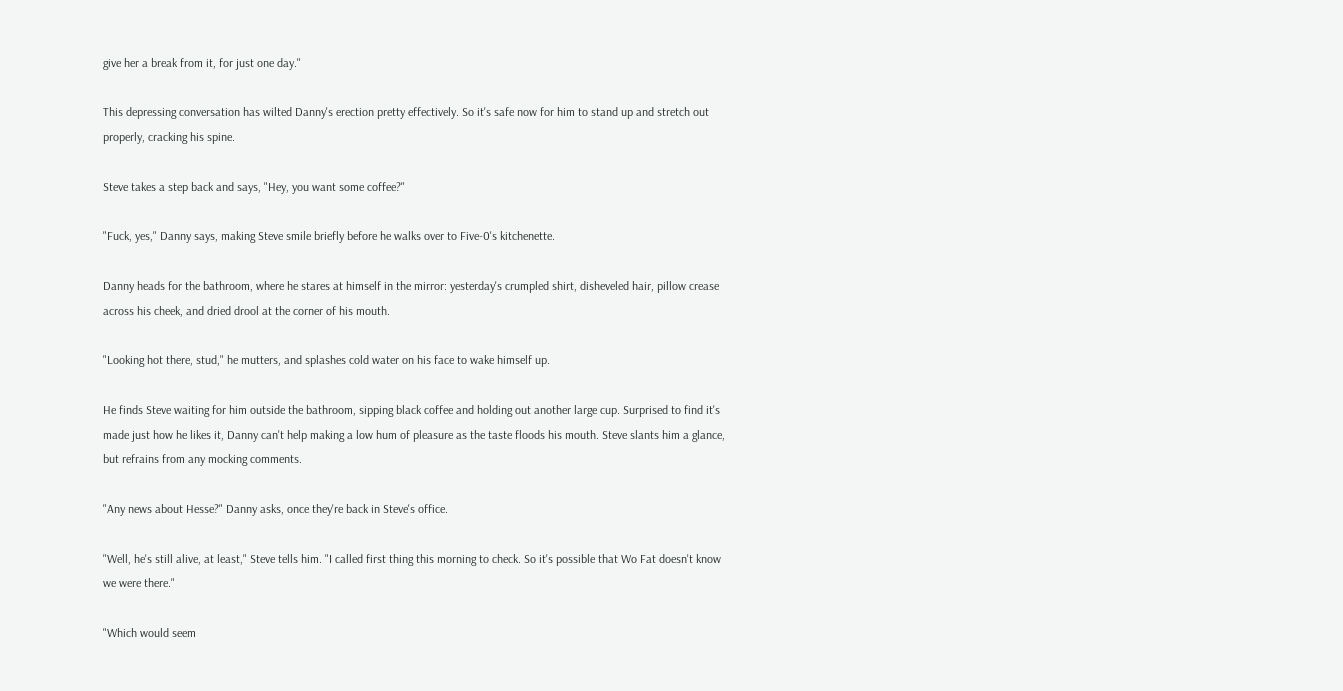give her a break from it, for just one day."

This depressing conversation has wilted Danny's erection pretty effectively. So it's safe now for him to stand up and stretch out properly, cracking his spine.

Steve takes a step back and says, "Hey, you want some coffee?"

"Fuck, yes," Danny says, making Steve smile briefly before he walks over to Five-0's kitchenette.

Danny heads for the bathroom, where he stares at himself in the mirror: yesterday's crumpled shirt, disheveled hair, pillow crease across his cheek, and dried drool at the corner of his mouth.

"Looking hot there, stud," he mutters, and splashes cold water on his face to wake himself up.

He finds Steve waiting for him outside the bathroom, sipping black coffee and holding out another large cup. Surprised to find it's made just how he likes it, Danny can't help making a low hum of pleasure as the taste floods his mouth. Steve slants him a glance, but refrains from any mocking comments.

"Any news about Hesse?" Danny asks, once they're back in Steve's office.

"Well, he's still alive, at least," Steve tells him. "I called first thing this morning to check. So it's possible that Wo Fat doesn't know we were there."

"Which would seem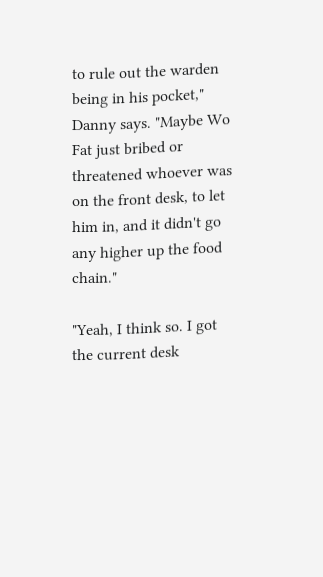to rule out the warden being in his pocket," Danny says. "Maybe Wo Fat just bribed or threatened whoever was on the front desk, to let him in, and it didn't go any higher up the food chain."

"Yeah, I think so. I got the current desk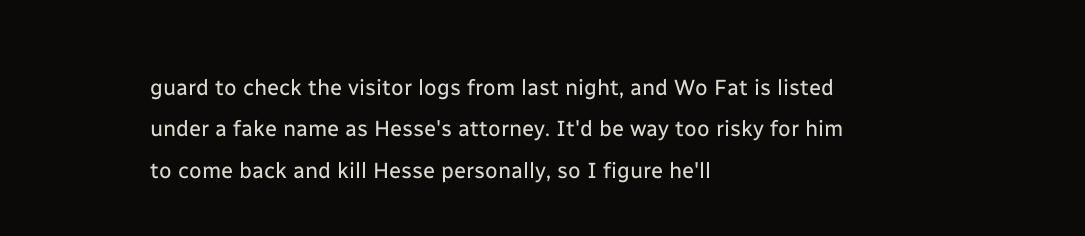guard to check the visitor logs from last night, and Wo Fat is listed under a fake name as Hesse's attorney. It'd be way too risky for him to come back and kill Hesse personally, so I figure he'll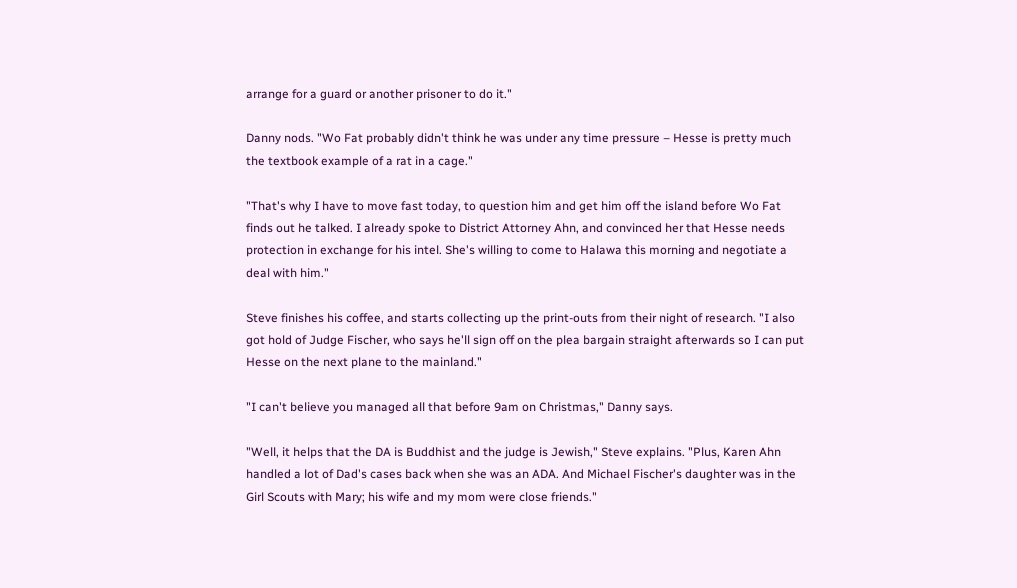arrange for a guard or another prisoner to do it."

Danny nods. "Wo Fat probably didn't think he was under any time pressure – Hesse is pretty much the textbook example of a rat in a cage."

"That's why I have to move fast today, to question him and get him off the island before Wo Fat finds out he talked. I already spoke to District Attorney Ahn, and convinced her that Hesse needs protection in exchange for his intel. She's willing to come to Halawa this morning and negotiate a deal with him."

Steve finishes his coffee, and starts collecting up the print-outs from their night of research. "I also got hold of Judge Fischer, who says he'll sign off on the plea bargain straight afterwards so I can put Hesse on the next plane to the mainland."

"I can't believe you managed all that before 9am on Christmas," Danny says.

"Well, it helps that the DA is Buddhist and the judge is Jewish," Steve explains. "Plus, Karen Ahn handled a lot of Dad's cases back when she was an ADA. And Michael Fischer's daughter was in the Girl Scouts with Mary; his wife and my mom were close friends."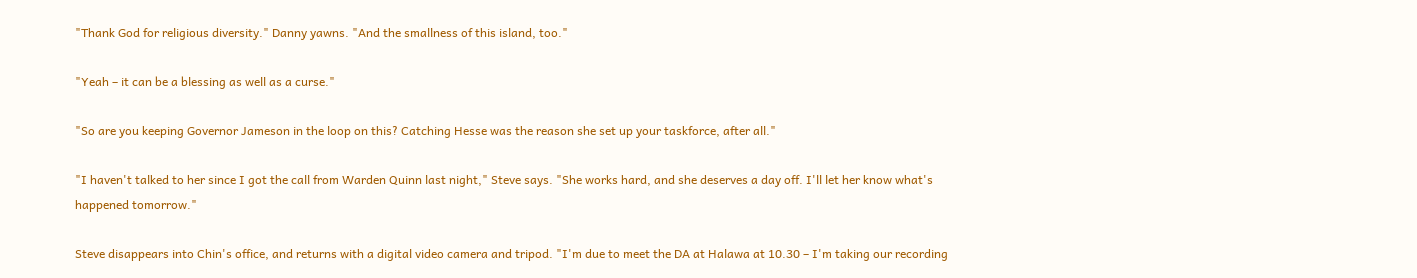"Thank God for religious diversity." Danny yawns. "And the smallness of this island, too."

"Yeah – it can be a blessing as well as a curse."

"So are you keeping Governor Jameson in the loop on this? Catching Hesse was the reason she set up your taskforce, after all."

"I haven't talked to her since I got the call from Warden Quinn last night," Steve says. "She works hard, and she deserves a day off. I'll let her know what's happened tomorrow."

Steve disappears into Chin's office, and returns with a digital video camera and tripod. "I'm due to meet the DA at Halawa at 10.30 – I'm taking our recording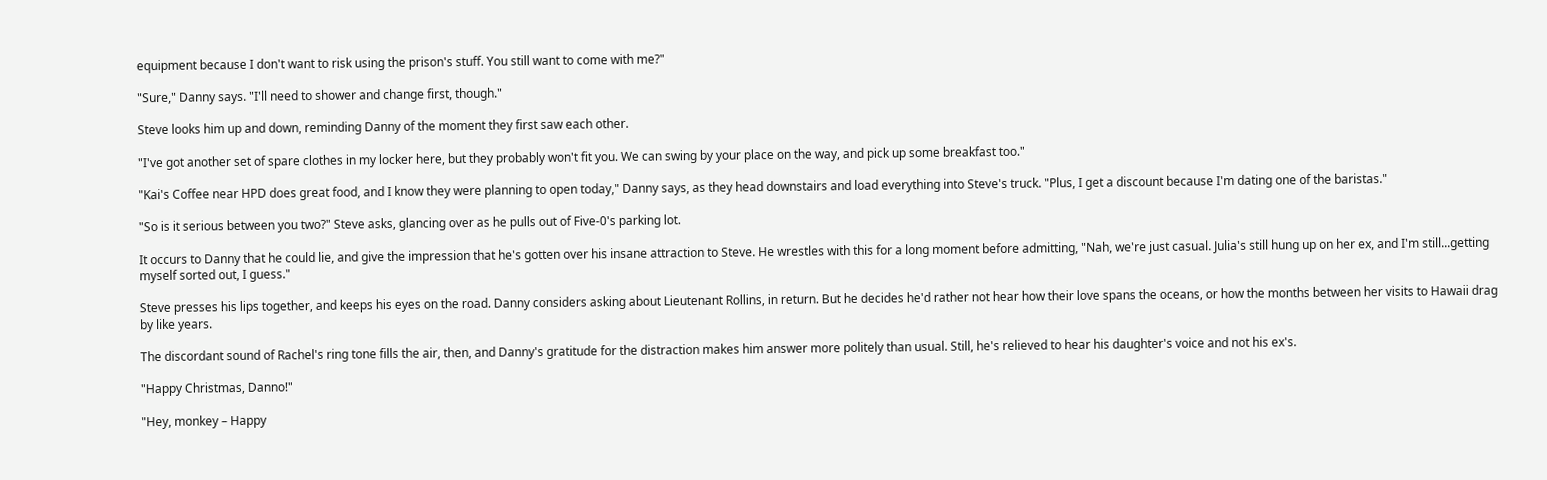equipment because I don't want to risk using the prison's stuff. You still want to come with me?"

"Sure," Danny says. "I'll need to shower and change first, though."

Steve looks him up and down, reminding Danny of the moment they first saw each other.

"I've got another set of spare clothes in my locker here, but they probably won't fit you. We can swing by your place on the way, and pick up some breakfast too."

"Kai's Coffee near HPD does great food, and I know they were planning to open today," Danny says, as they head downstairs and load everything into Steve's truck. "Plus, I get a discount because I'm dating one of the baristas."

"So is it serious between you two?" Steve asks, glancing over as he pulls out of Five-0's parking lot.

It occurs to Danny that he could lie, and give the impression that he's gotten over his insane attraction to Steve. He wrestles with this for a long moment before admitting, "Nah, we're just casual. Julia's still hung up on her ex, and I'm still...getting myself sorted out, I guess."

Steve presses his lips together, and keeps his eyes on the road. Danny considers asking about Lieutenant Rollins, in return. But he decides he'd rather not hear how their love spans the oceans, or how the months between her visits to Hawaii drag by like years.

The discordant sound of Rachel's ring tone fills the air, then, and Danny's gratitude for the distraction makes him answer more politely than usual. Still, he's relieved to hear his daughter's voice and not his ex's.

"Happy Christmas, Danno!"

"Hey, monkey – Happy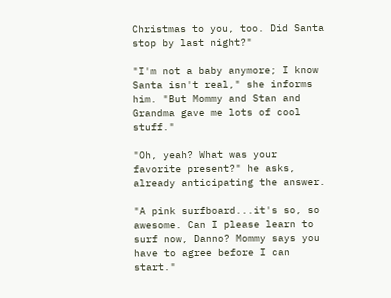Christmas to you, too. Did Santa stop by last night?"

"I'm not a baby anymore; I know Santa isn't real," she informs him. "But Mommy and Stan and Grandma gave me lots of cool stuff."

"Oh, yeah? What was your favorite present?" he asks, already anticipating the answer.

"A pink surfboard...it's so, so awesome. Can I please learn to surf now, Danno? Mommy says you have to agree before I can start."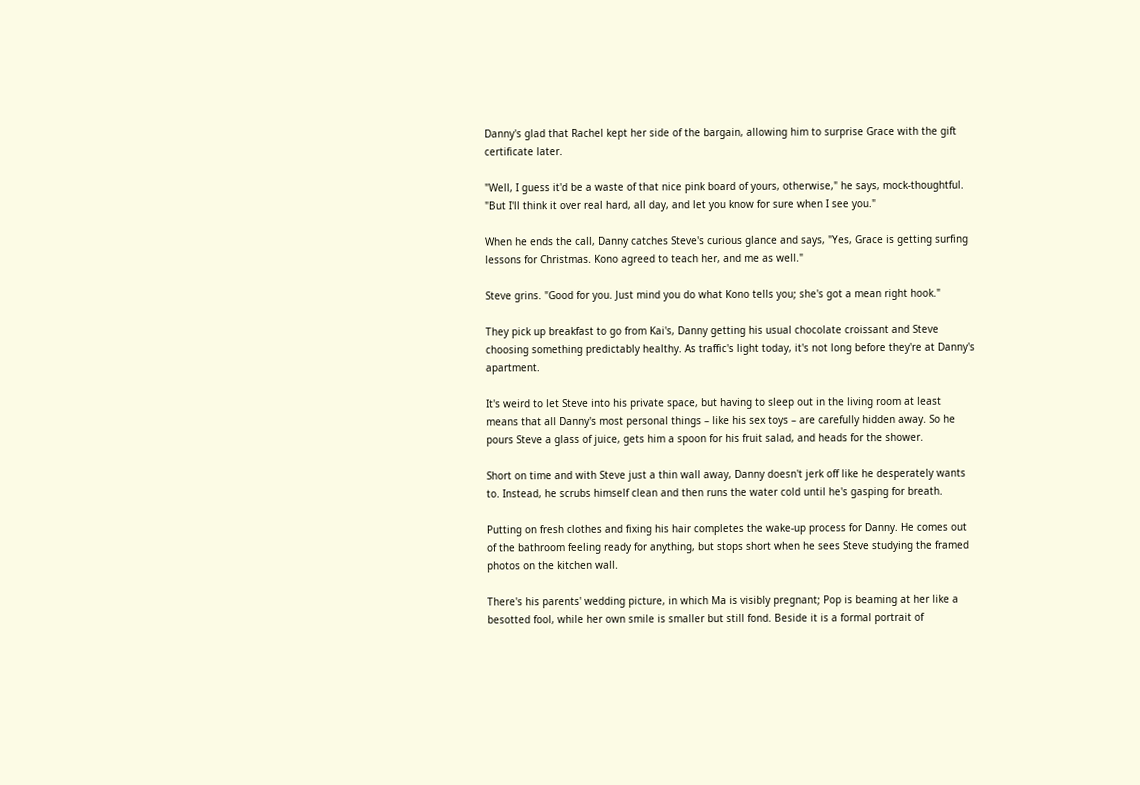Danny's glad that Rachel kept her side of the bargain, allowing him to surprise Grace with the gift certificate later.

"Well, I guess it'd be a waste of that nice pink board of yours, otherwise," he says, mock-thoughtful. "But I'll think it over real hard, all day, and let you know for sure when I see you."

When he ends the call, Danny catches Steve's curious glance and says, "Yes, Grace is getting surfing lessons for Christmas. Kono agreed to teach her, and me as well."

Steve grins. "Good for you. Just mind you do what Kono tells you; she's got a mean right hook."

They pick up breakfast to go from Kai's, Danny getting his usual chocolate croissant and Steve choosing something predictably healthy. As traffic's light today, it's not long before they're at Danny's apartment.

It's weird to let Steve into his private space, but having to sleep out in the living room at least means that all Danny's most personal things – like his sex toys – are carefully hidden away. So he pours Steve a glass of juice, gets him a spoon for his fruit salad, and heads for the shower.

Short on time and with Steve just a thin wall away, Danny doesn't jerk off like he desperately wants to. Instead, he scrubs himself clean and then runs the water cold until he's gasping for breath.

Putting on fresh clothes and fixing his hair completes the wake-up process for Danny. He comes out of the bathroom feeling ready for anything, but stops short when he sees Steve studying the framed photos on the kitchen wall.

There's his parents' wedding picture, in which Ma is visibly pregnant; Pop is beaming at her like a besotted fool, while her own smile is smaller but still fond. Beside it is a formal portrait of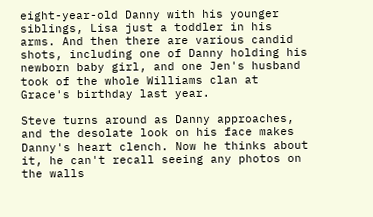eight-year-old Danny with his younger siblings, Lisa just a toddler in his arms. And then there are various candid shots, including one of Danny holding his newborn baby girl, and one Jen's husband took of the whole Williams clan at Grace's birthday last year.

Steve turns around as Danny approaches, and the desolate look on his face makes Danny's heart clench. Now he thinks about it, he can't recall seeing any photos on the walls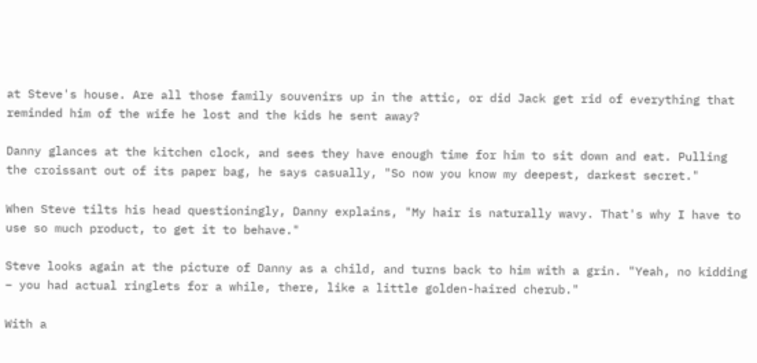at Steve's house. Are all those family souvenirs up in the attic, or did Jack get rid of everything that reminded him of the wife he lost and the kids he sent away?

Danny glances at the kitchen clock, and sees they have enough time for him to sit down and eat. Pulling the croissant out of its paper bag, he says casually, "So now you know my deepest, darkest secret."

When Steve tilts his head questioningly, Danny explains, "My hair is naturally wavy. That's why I have to use so much product, to get it to behave."

Steve looks again at the picture of Danny as a child, and turns back to him with a grin. "Yeah, no kidding – you had actual ringlets for a while, there, like a little golden-haired cherub."

With a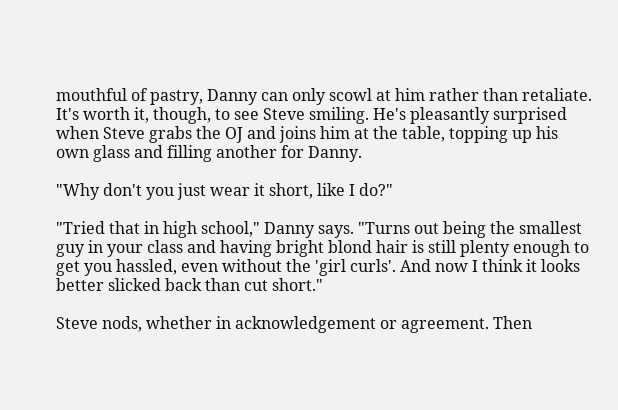mouthful of pastry, Danny can only scowl at him rather than retaliate. It's worth it, though, to see Steve smiling. He's pleasantly surprised when Steve grabs the OJ and joins him at the table, topping up his own glass and filling another for Danny.

"Why don't you just wear it short, like I do?"

"Tried that in high school," Danny says. "Turns out being the smallest guy in your class and having bright blond hair is still plenty enough to get you hassled, even without the 'girl curls'. And now I think it looks better slicked back than cut short."

Steve nods, whether in acknowledgement or agreement. Then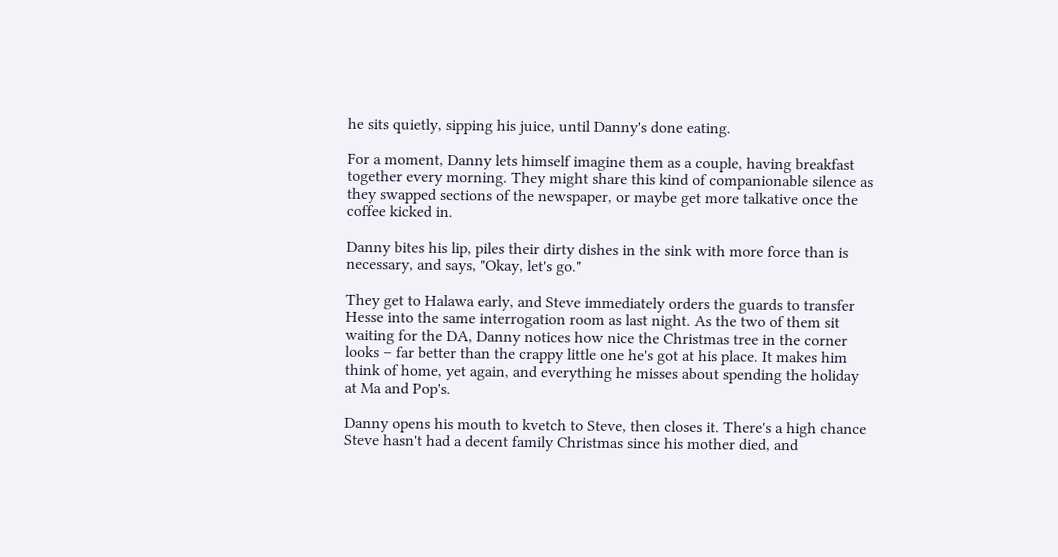he sits quietly, sipping his juice, until Danny's done eating.

For a moment, Danny lets himself imagine them as a couple, having breakfast together every morning. They might share this kind of companionable silence as they swapped sections of the newspaper, or maybe get more talkative once the coffee kicked in.

Danny bites his lip, piles their dirty dishes in the sink with more force than is necessary, and says, "Okay, let's go."

They get to Halawa early, and Steve immediately orders the guards to transfer Hesse into the same interrogation room as last night. As the two of them sit waiting for the DA, Danny notices how nice the Christmas tree in the corner looks – far better than the crappy little one he's got at his place. It makes him think of home, yet again, and everything he misses about spending the holiday at Ma and Pop's.

Danny opens his mouth to kvetch to Steve, then closes it. There's a high chance Steve hasn't had a decent family Christmas since his mother died, and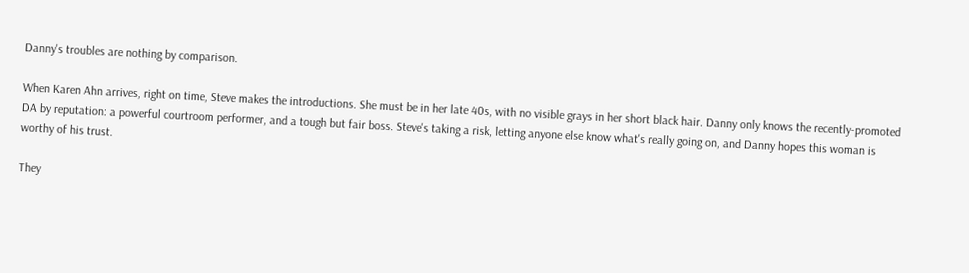Danny's troubles are nothing by comparison.

When Karen Ahn arrives, right on time, Steve makes the introductions. She must be in her late 40s, with no visible grays in her short black hair. Danny only knows the recently-promoted DA by reputation: a powerful courtroom performer, and a tough but fair boss. Steve's taking a risk, letting anyone else know what's really going on, and Danny hopes this woman is worthy of his trust.

They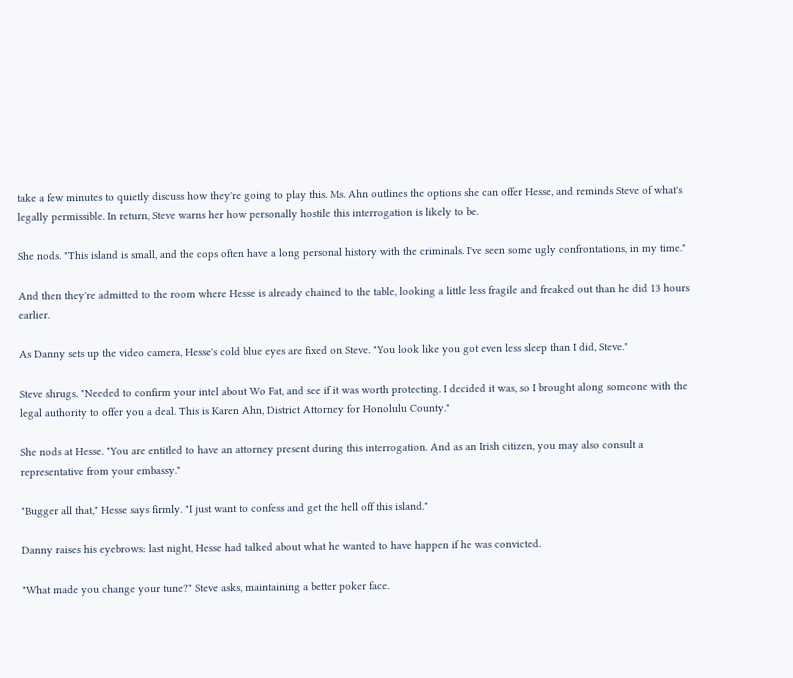take a few minutes to quietly discuss how they're going to play this. Ms. Ahn outlines the options she can offer Hesse, and reminds Steve of what's legally permissible. In return, Steve warns her how personally hostile this interrogation is likely to be.

She nods. "This island is small, and the cops often have a long personal history with the criminals. I've seen some ugly confrontations, in my time."

And then they're admitted to the room where Hesse is already chained to the table, looking a little less fragile and freaked out than he did 13 hours earlier.

As Danny sets up the video camera, Hesse's cold blue eyes are fixed on Steve. "You look like you got even less sleep than I did, Steve."

Steve shrugs. "Needed to confirm your intel about Wo Fat, and see if it was worth protecting. I decided it was, so I brought along someone with the legal authority to offer you a deal. This is Karen Ahn, District Attorney for Honolulu County."

She nods at Hesse. "You are entitled to have an attorney present during this interrogation. And as an Irish citizen, you may also consult a representative from your embassy."

"Bugger all that," Hesse says firmly. "I just want to confess and get the hell off this island."

Danny raises his eyebrows: last night, Hesse had talked about what he wanted to have happen if he was convicted.

"What made you change your tune?" Steve asks, maintaining a better poker face.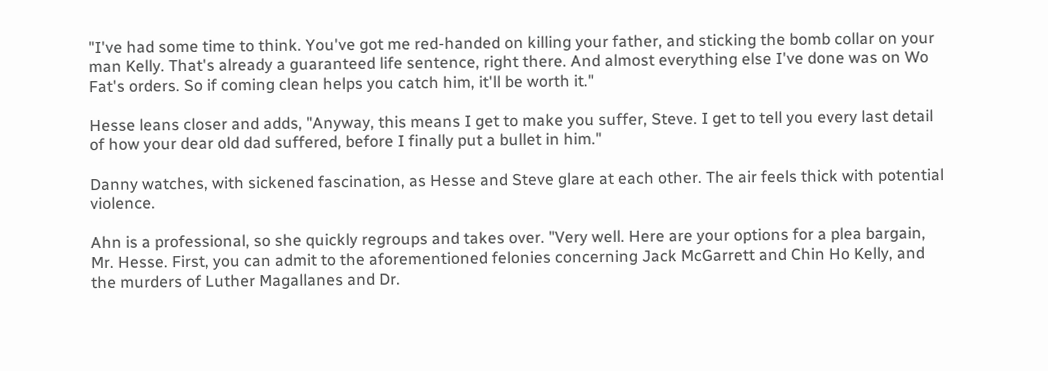"I've had some time to think. You've got me red-handed on killing your father, and sticking the bomb collar on your man Kelly. That's already a guaranteed life sentence, right there. And almost everything else I've done was on Wo Fat's orders. So if coming clean helps you catch him, it'll be worth it."

Hesse leans closer and adds, "Anyway, this means I get to make you suffer, Steve. I get to tell you every last detail of how your dear old dad suffered, before I finally put a bullet in him."

Danny watches, with sickened fascination, as Hesse and Steve glare at each other. The air feels thick with potential violence.

Ahn is a professional, so she quickly regroups and takes over. "Very well. Here are your options for a plea bargain, Mr. Hesse. First, you can admit to the aforementioned felonies concerning Jack McGarrett and Chin Ho Kelly, and the murders of Luther Magallanes and Dr.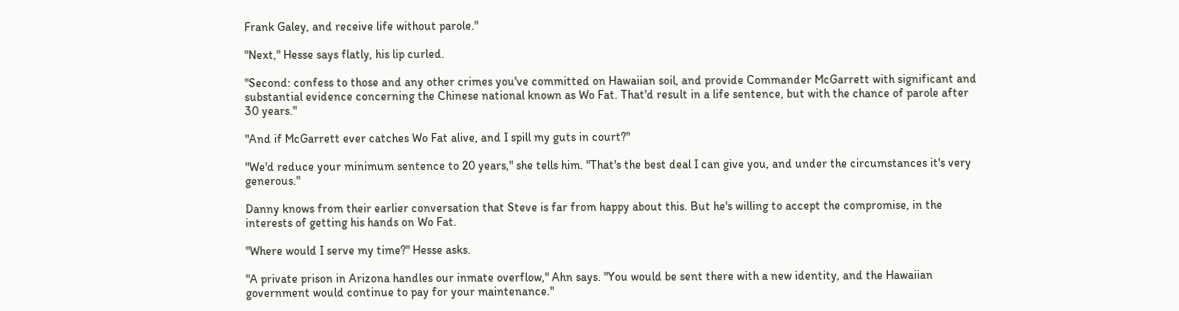Frank Galey, and receive life without parole."

"Next," Hesse says flatly, his lip curled.

"Second: confess to those and any other crimes you've committed on Hawaiian soil, and provide Commander McGarrett with significant and substantial evidence concerning the Chinese national known as Wo Fat. That'd result in a life sentence, but with the chance of parole after 30 years."

"And if McGarrett ever catches Wo Fat alive, and I spill my guts in court?"

"We'd reduce your minimum sentence to 20 years," she tells him. "That's the best deal I can give you, and under the circumstances it's very generous."

Danny knows from their earlier conversation that Steve is far from happy about this. But he's willing to accept the compromise, in the interests of getting his hands on Wo Fat.

"Where would I serve my time?" Hesse asks.

"A private prison in Arizona handles our inmate overflow," Ahn says. "You would be sent there with a new identity, and the Hawaiian government would continue to pay for your maintenance."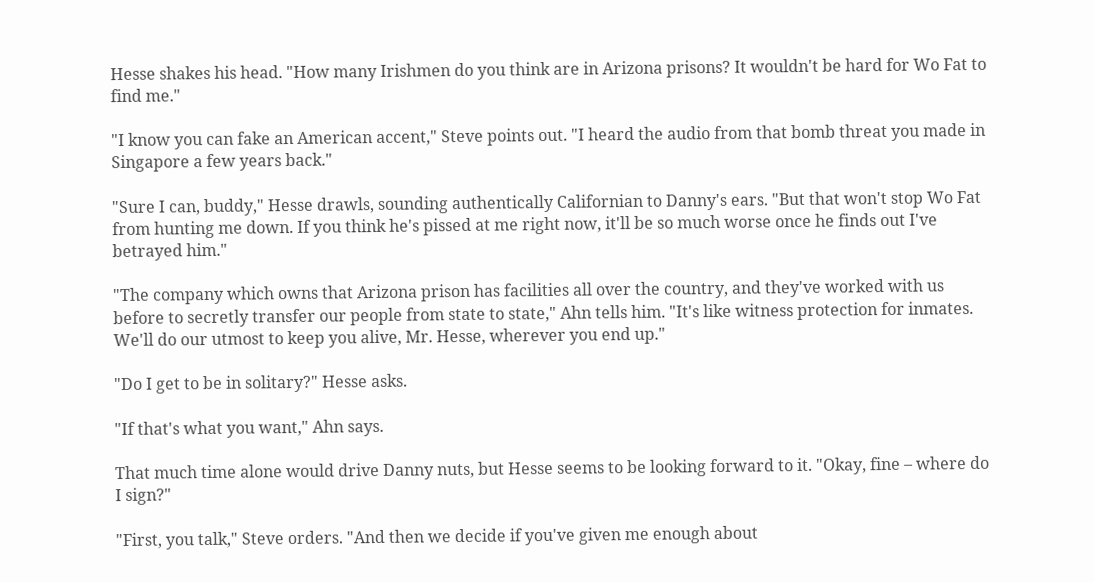Hesse shakes his head. "How many Irishmen do you think are in Arizona prisons? It wouldn't be hard for Wo Fat to find me."

"I know you can fake an American accent," Steve points out. "I heard the audio from that bomb threat you made in Singapore a few years back."

"Sure I can, buddy," Hesse drawls, sounding authentically Californian to Danny's ears. "But that won't stop Wo Fat from hunting me down. If you think he's pissed at me right now, it'll be so much worse once he finds out I've betrayed him."

"The company which owns that Arizona prison has facilities all over the country, and they've worked with us before to secretly transfer our people from state to state," Ahn tells him. "It's like witness protection for inmates. We'll do our utmost to keep you alive, Mr. Hesse, wherever you end up."

"Do I get to be in solitary?" Hesse asks.

"If that's what you want," Ahn says.

That much time alone would drive Danny nuts, but Hesse seems to be looking forward to it. "Okay, fine – where do I sign?"

"First, you talk," Steve orders. "And then we decide if you've given me enough about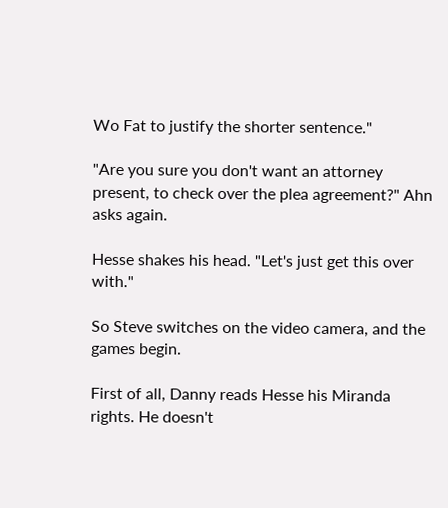Wo Fat to justify the shorter sentence."

"Are you sure you don't want an attorney present, to check over the plea agreement?" Ahn asks again.

Hesse shakes his head. "Let's just get this over with."

So Steve switches on the video camera, and the games begin.

First of all, Danny reads Hesse his Miranda rights. He doesn't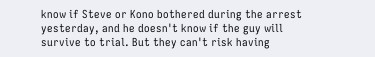know if Steve or Kono bothered during the arrest yesterday, and he doesn't know if the guy will survive to trial. But they can't risk having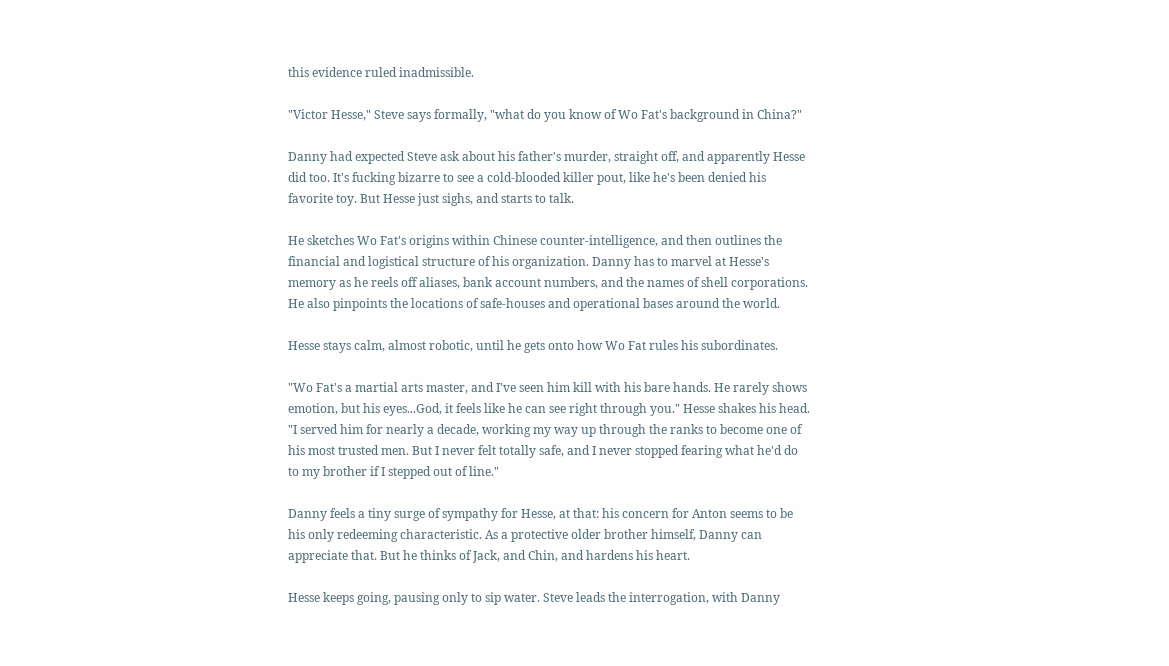this evidence ruled inadmissible.

"Victor Hesse," Steve says formally, "what do you know of Wo Fat's background in China?"

Danny had expected Steve ask about his father's murder, straight off, and apparently Hesse did too. It's fucking bizarre to see a cold-blooded killer pout, like he's been denied his favorite toy. But Hesse just sighs, and starts to talk.

He sketches Wo Fat's origins within Chinese counter-intelligence, and then outlines the financial and logistical structure of his organization. Danny has to marvel at Hesse's memory as he reels off aliases, bank account numbers, and the names of shell corporations. He also pinpoints the locations of safe-houses and operational bases around the world.

Hesse stays calm, almost robotic, until he gets onto how Wo Fat rules his subordinates.

"Wo Fat's a martial arts master, and I've seen him kill with his bare hands. He rarely shows emotion, but his eyes...God, it feels like he can see right through you." Hesse shakes his head. "I served him for nearly a decade, working my way up through the ranks to become one of his most trusted men. But I never felt totally safe, and I never stopped fearing what he'd do to my brother if I stepped out of line."

Danny feels a tiny surge of sympathy for Hesse, at that: his concern for Anton seems to be his only redeeming characteristic. As a protective older brother himself, Danny can appreciate that. But he thinks of Jack, and Chin, and hardens his heart.

Hesse keeps going, pausing only to sip water. Steve leads the interrogation, with Danny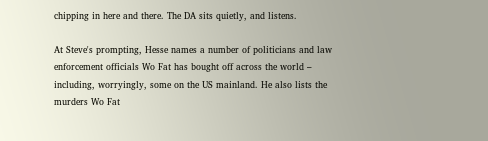chipping in here and there. The DA sits quietly, and listens.

At Steve's prompting, Hesse names a number of politicians and law enforcement officials Wo Fat has bought off across the world – including, worryingly, some on the US mainland. He also lists the murders Wo Fat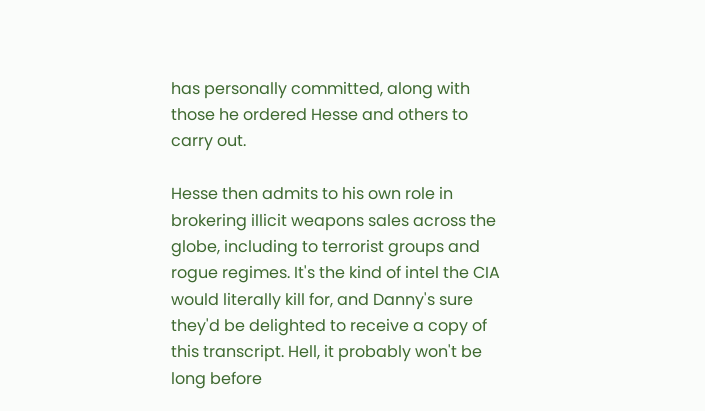has personally committed, along with those he ordered Hesse and others to carry out.

Hesse then admits to his own role in brokering illicit weapons sales across the globe, including to terrorist groups and rogue regimes. It's the kind of intel the CIA would literally kill for, and Danny's sure they'd be delighted to receive a copy of this transcript. Hell, it probably won't be long before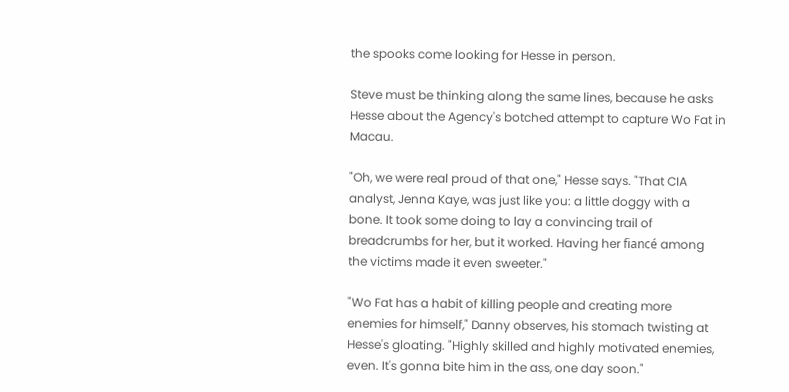the spooks come looking for Hesse in person.

Steve must be thinking along the same lines, because he asks Hesse about the Agency's botched attempt to capture Wo Fat in Macau.

"Oh, we were real proud of that one," Hesse says. "That CIA analyst, Jenna Kaye, was just like you: a little doggy with a bone. It took some doing to lay a convincing trail of breadcrumbs for her, but it worked. Having her fiancé among the victims made it even sweeter."

"Wo Fat has a habit of killing people and creating more enemies for himself," Danny observes, his stomach twisting at Hesse's gloating. "Highly skilled and highly motivated enemies, even. It's gonna bite him in the ass, one day soon."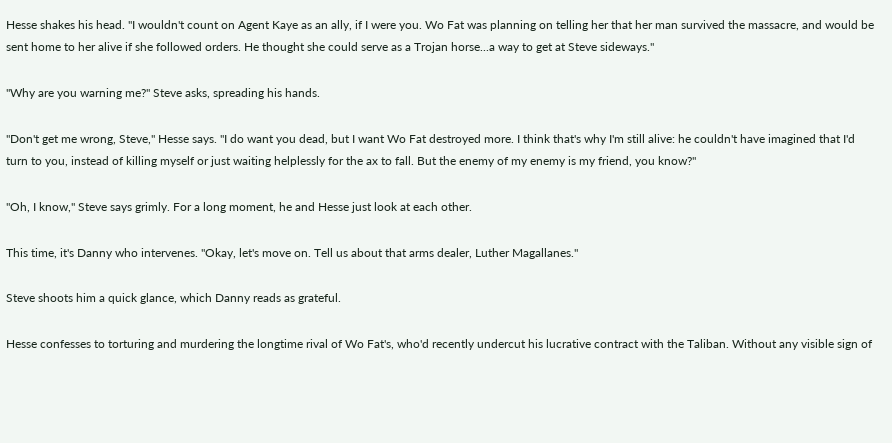Hesse shakes his head. "I wouldn't count on Agent Kaye as an ally, if I were you. Wo Fat was planning on telling her that her man survived the massacre, and would be sent home to her alive if she followed orders. He thought she could serve as a Trojan horse...a way to get at Steve sideways."

"Why are you warning me?" Steve asks, spreading his hands.

"Don't get me wrong, Steve," Hesse says. "I do want you dead, but I want Wo Fat destroyed more. I think that's why I'm still alive: he couldn't have imagined that I'd turn to you, instead of killing myself or just waiting helplessly for the ax to fall. But the enemy of my enemy is my friend, you know?"

"Oh, I know," Steve says grimly. For a long moment, he and Hesse just look at each other.

This time, it's Danny who intervenes. "Okay, let's move on. Tell us about that arms dealer, Luther Magallanes."

Steve shoots him a quick glance, which Danny reads as grateful.

Hesse confesses to torturing and murdering the longtime rival of Wo Fat's, who'd recently undercut his lucrative contract with the Taliban. Without any visible sign of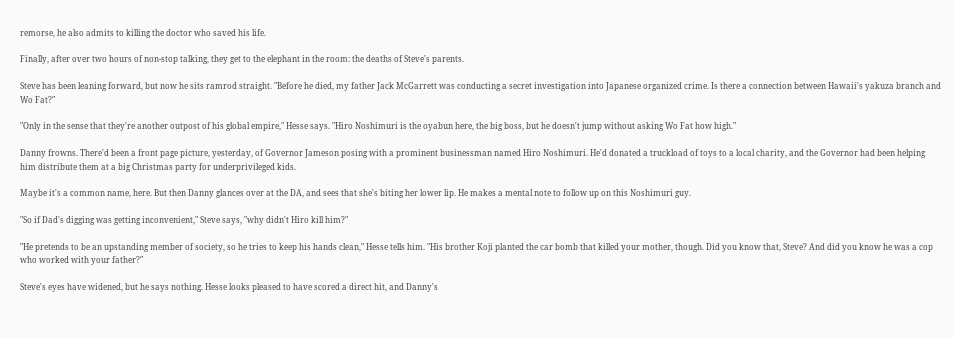remorse, he also admits to killing the doctor who saved his life.

Finally, after over two hours of non-stop talking, they get to the elephant in the room: the deaths of Steve's parents.

Steve has been leaning forward, but now he sits ramrod straight. "Before he died, my father Jack McGarrett was conducting a secret investigation into Japanese organized crime. Is there a connection between Hawaii's yakuza branch and Wo Fat?"

"Only in the sense that they're another outpost of his global empire," Hesse says. "Hiro Noshimuri is the oyabun here, the big boss, but he doesn't jump without asking Wo Fat how high."

Danny frowns. There'd been a front page picture, yesterday, of Governor Jameson posing with a prominent businessman named Hiro Noshimuri. He'd donated a truckload of toys to a local charity, and the Governor had been helping him distribute them at a big Christmas party for underprivileged kids.

Maybe it's a common name, here. But then Danny glances over at the DA, and sees that she's biting her lower lip. He makes a mental note to follow up on this Noshimuri guy.

"So if Dad's digging was getting inconvenient," Steve says, "why didn't Hiro kill him?"

"He pretends to be an upstanding member of society, so he tries to keep his hands clean," Hesse tells him. "His brother Koji planted the car bomb that killed your mother, though. Did you know that, Steve? And did you know he was a cop who worked with your father?"

Steve's eyes have widened, but he says nothing. Hesse looks pleased to have scored a direct hit, and Danny's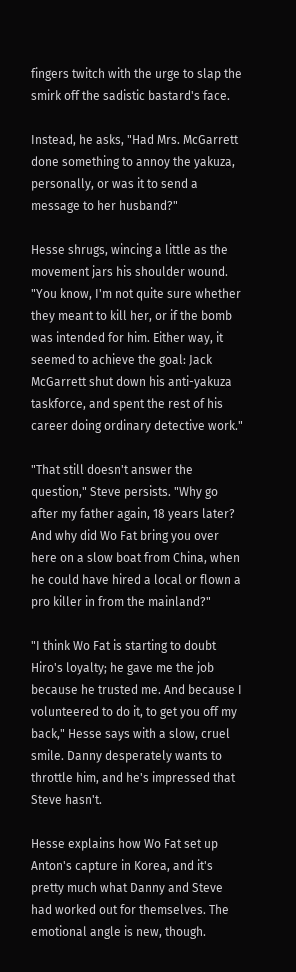fingers twitch with the urge to slap the smirk off the sadistic bastard's face.

Instead, he asks, "Had Mrs. McGarrett done something to annoy the yakuza, personally, or was it to send a message to her husband?"

Hesse shrugs, wincing a little as the movement jars his shoulder wound. "You know, I'm not quite sure whether they meant to kill her, or if the bomb was intended for him. Either way, it seemed to achieve the goal: Jack McGarrett shut down his anti-yakuza taskforce, and spent the rest of his career doing ordinary detective work."

"That still doesn't answer the question," Steve persists. "Why go after my father again, 18 years later? And why did Wo Fat bring you over here on a slow boat from China, when he could have hired a local or flown a pro killer in from the mainland?"

"I think Wo Fat is starting to doubt Hiro's loyalty; he gave me the job because he trusted me. And because I volunteered to do it, to get you off my back," Hesse says with a slow, cruel smile. Danny desperately wants to throttle him, and he's impressed that Steve hasn't.

Hesse explains how Wo Fat set up Anton's capture in Korea, and it's pretty much what Danny and Steve had worked out for themselves. The emotional angle is new, though.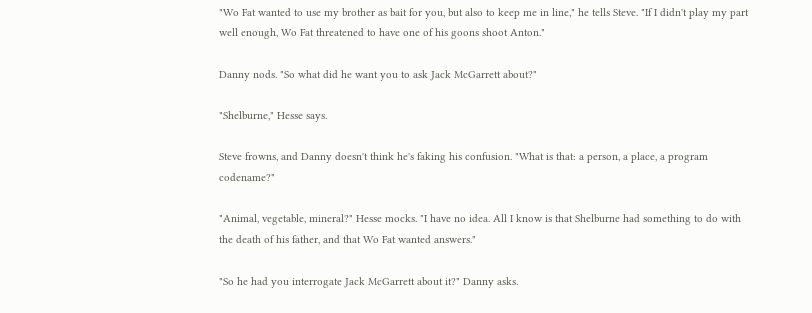"Wo Fat wanted to use my brother as bait for you, but also to keep me in line," he tells Steve. "If I didn't play my part well enough, Wo Fat threatened to have one of his goons shoot Anton."

Danny nods. "So what did he want you to ask Jack McGarrett about?"

"Shelburne," Hesse says.

Steve frowns, and Danny doesn't think he's faking his confusion. "What is that: a person, a place, a program codename?"

"Animal, vegetable, mineral?" Hesse mocks. "I have no idea. All I know is that Shelburne had something to do with the death of his father, and that Wo Fat wanted answers."

"So he had you interrogate Jack McGarrett about it?" Danny asks.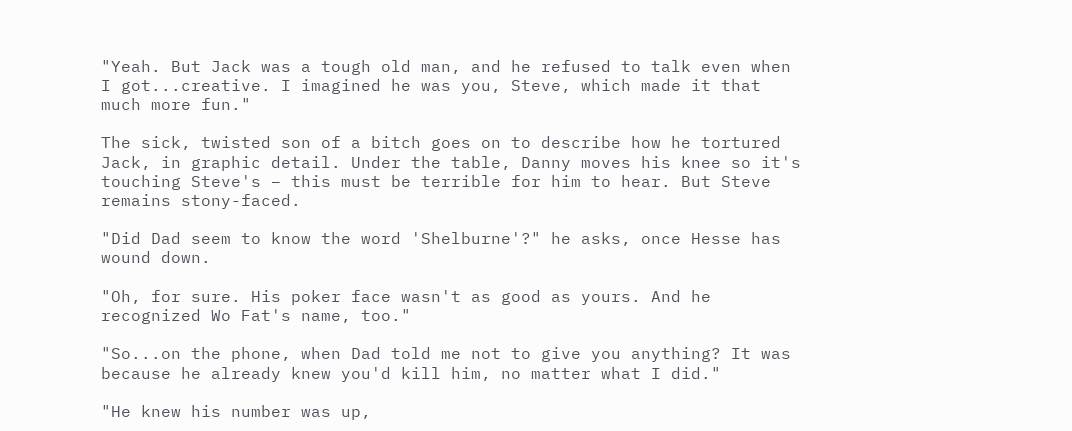"Yeah. But Jack was a tough old man, and he refused to talk even when I got...creative. I imagined he was you, Steve, which made it that much more fun."

The sick, twisted son of a bitch goes on to describe how he tortured Jack, in graphic detail. Under the table, Danny moves his knee so it's touching Steve's – this must be terrible for him to hear. But Steve remains stony-faced.

"Did Dad seem to know the word 'Shelburne'?" he asks, once Hesse has wound down.

"Oh, for sure. His poker face wasn't as good as yours. And he recognized Wo Fat's name, too."

"So...on the phone, when Dad told me not to give you anything? It was because he already knew you'd kill him, no matter what I did."

"He knew his number was up,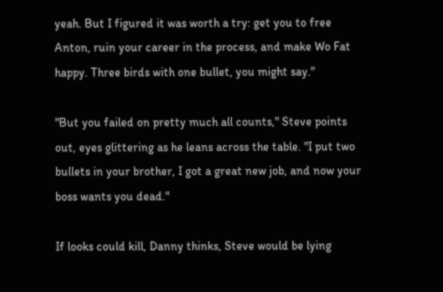yeah. But I figured it was worth a try: get you to free Anton, ruin your career in the process, and make Wo Fat happy. Three birds with one bullet, you might say."

"But you failed on pretty much all counts," Steve points out, eyes glittering as he leans across the table. "I put two bullets in your brother, I got a great new job, and now your boss wants you dead."

If looks could kill, Danny thinks, Steve would be lying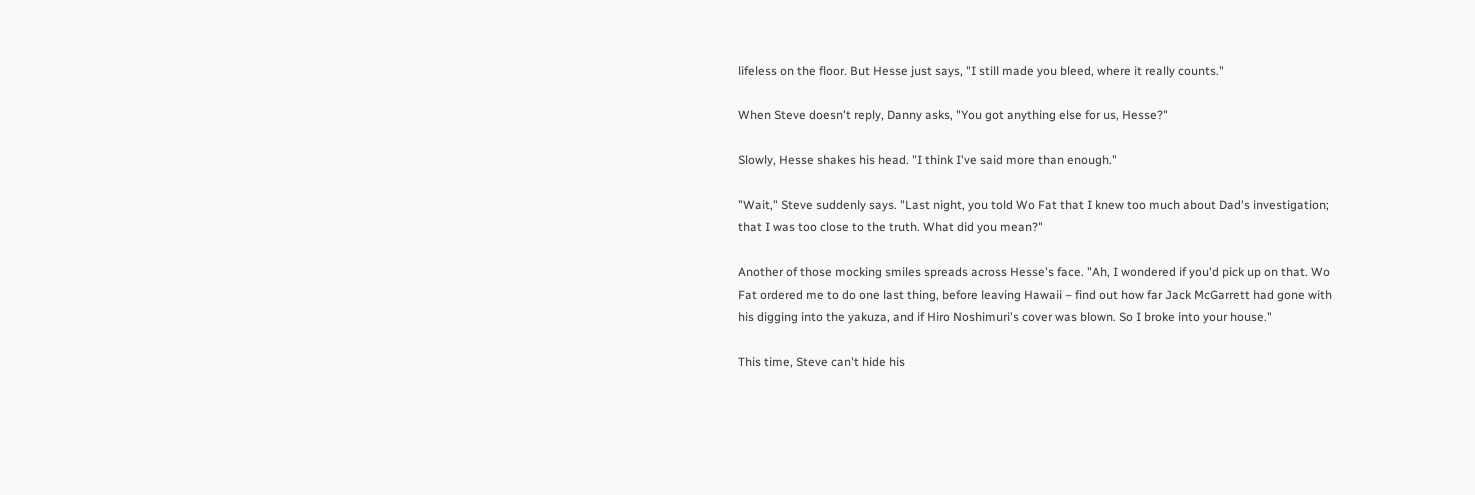lifeless on the floor. But Hesse just says, "I still made you bleed, where it really counts."

When Steve doesn't reply, Danny asks, "You got anything else for us, Hesse?"

Slowly, Hesse shakes his head. "I think I've said more than enough."

"Wait," Steve suddenly says. "Last night, you told Wo Fat that I knew too much about Dad's investigation; that I was too close to the truth. What did you mean?"

Another of those mocking smiles spreads across Hesse's face. "Ah, I wondered if you'd pick up on that. Wo Fat ordered me to do one last thing, before leaving Hawaii – find out how far Jack McGarrett had gone with his digging into the yakuza, and if Hiro Noshimuri's cover was blown. So I broke into your house."

This time, Steve can't hide his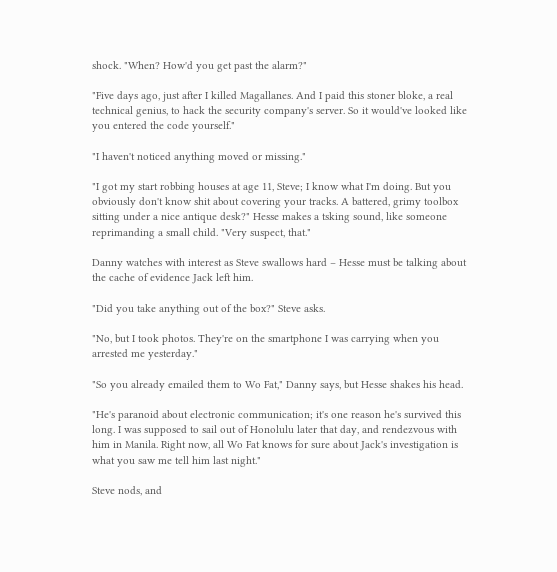shock. "When? How'd you get past the alarm?"

"Five days ago, just after I killed Magallanes. And I paid this stoner bloke, a real technical genius, to hack the security company's server. So it would've looked like you entered the code yourself."

"I haven't noticed anything moved or missing."

"I got my start robbing houses at age 11, Steve; I know what I'm doing. But you obviously don't know shit about covering your tracks. A battered, grimy toolbox sitting under a nice antique desk?" Hesse makes a tsking sound, like someone reprimanding a small child. "Very suspect, that."

Danny watches with interest as Steve swallows hard – Hesse must be talking about the cache of evidence Jack left him.

"Did you take anything out of the box?" Steve asks.

"No, but I took photos. They're on the smartphone I was carrying when you arrested me yesterday."

"So you already emailed them to Wo Fat," Danny says, but Hesse shakes his head.

"He's paranoid about electronic communication; it's one reason he's survived this long. I was supposed to sail out of Honolulu later that day, and rendezvous with him in Manila. Right now, all Wo Fat knows for sure about Jack's investigation is what you saw me tell him last night."

Steve nods, and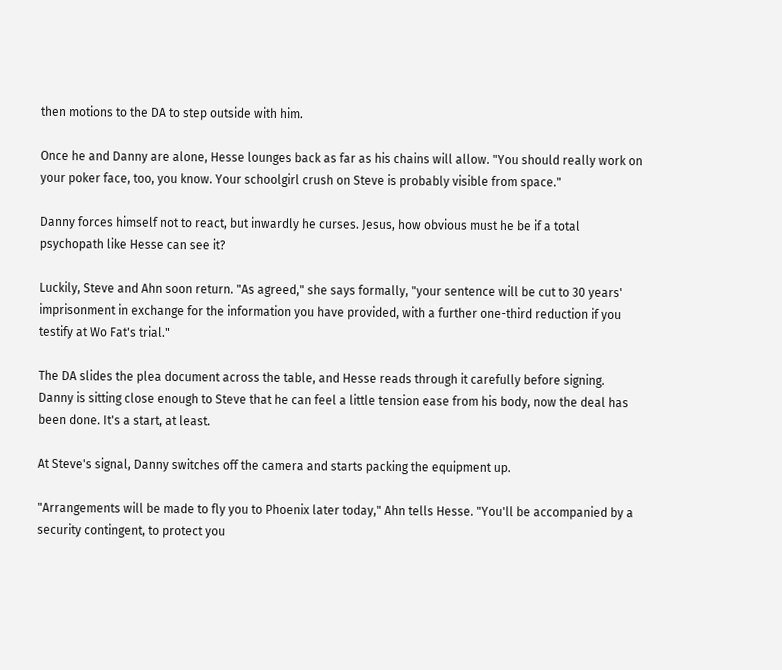then motions to the DA to step outside with him.

Once he and Danny are alone, Hesse lounges back as far as his chains will allow. "You should really work on your poker face, too, you know. Your schoolgirl crush on Steve is probably visible from space."

Danny forces himself not to react, but inwardly he curses. Jesus, how obvious must he be if a total psychopath like Hesse can see it?

Luckily, Steve and Ahn soon return. "As agreed," she says formally, "your sentence will be cut to 30 years' imprisonment in exchange for the information you have provided, with a further one-third reduction if you testify at Wo Fat's trial."

The DA slides the plea document across the table, and Hesse reads through it carefully before signing. Danny is sitting close enough to Steve that he can feel a little tension ease from his body, now the deal has been done. It's a start, at least.

At Steve's signal, Danny switches off the camera and starts packing the equipment up.

"Arrangements will be made to fly you to Phoenix later today," Ahn tells Hesse. "You'll be accompanied by a security contingent, to protect you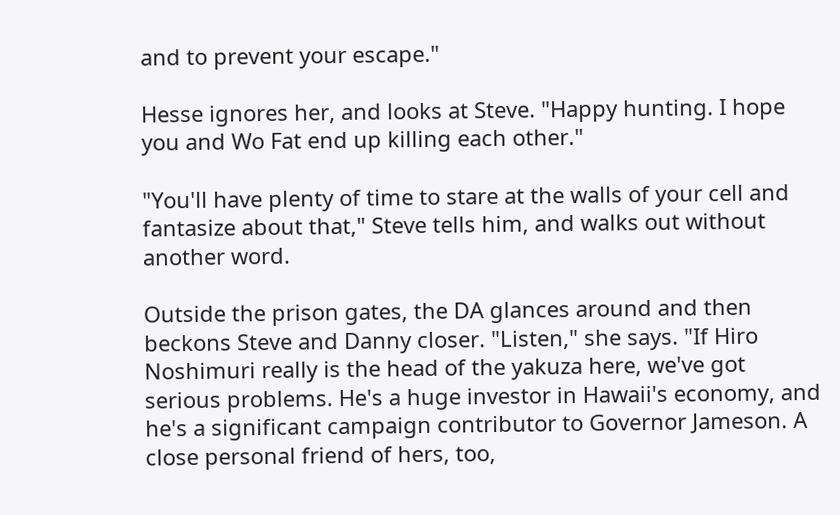and to prevent your escape."

Hesse ignores her, and looks at Steve. "Happy hunting. I hope you and Wo Fat end up killing each other."

"You'll have plenty of time to stare at the walls of your cell and fantasize about that," Steve tells him, and walks out without another word.

Outside the prison gates, the DA glances around and then beckons Steve and Danny closer. "Listen," she says. "If Hiro Noshimuri really is the head of the yakuza here, we've got serious problems. He's a huge investor in Hawaii's economy, and he's a significant campaign contributor to Governor Jameson. A close personal friend of hers, too,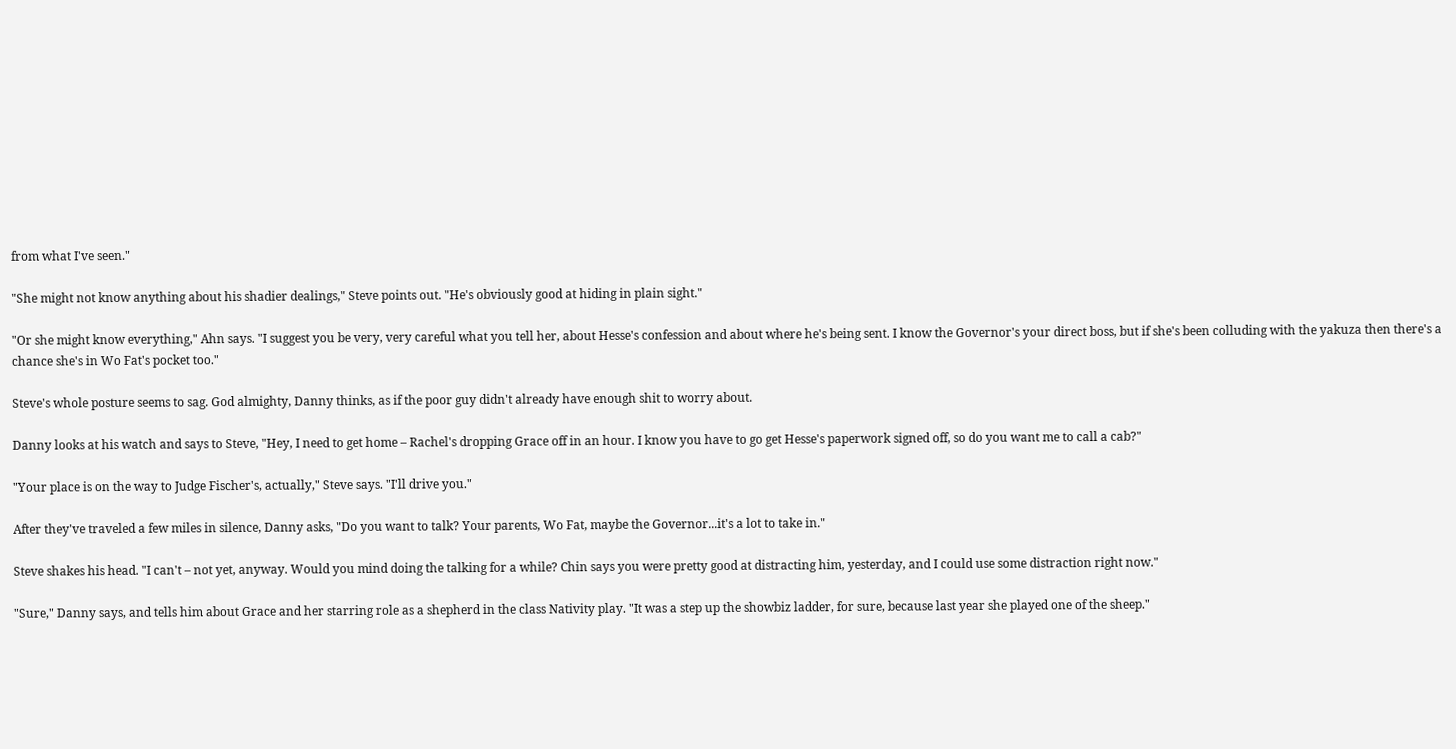from what I've seen."

"She might not know anything about his shadier dealings," Steve points out. "He's obviously good at hiding in plain sight."

"Or she might know everything," Ahn says. "I suggest you be very, very careful what you tell her, about Hesse's confession and about where he's being sent. I know the Governor's your direct boss, but if she's been colluding with the yakuza then there's a chance she's in Wo Fat's pocket too."

Steve's whole posture seems to sag. God almighty, Danny thinks, as if the poor guy didn't already have enough shit to worry about.

Danny looks at his watch and says to Steve, "Hey, I need to get home – Rachel's dropping Grace off in an hour. I know you have to go get Hesse's paperwork signed off, so do you want me to call a cab?"

"Your place is on the way to Judge Fischer's, actually," Steve says. "I'll drive you."

After they've traveled a few miles in silence, Danny asks, "Do you want to talk? Your parents, Wo Fat, maybe the Governor...it's a lot to take in."

Steve shakes his head. "I can't – not yet, anyway. Would you mind doing the talking for a while? Chin says you were pretty good at distracting him, yesterday, and I could use some distraction right now."

"Sure," Danny says, and tells him about Grace and her starring role as a shepherd in the class Nativity play. "It was a step up the showbiz ladder, for sure, because last year she played one of the sheep."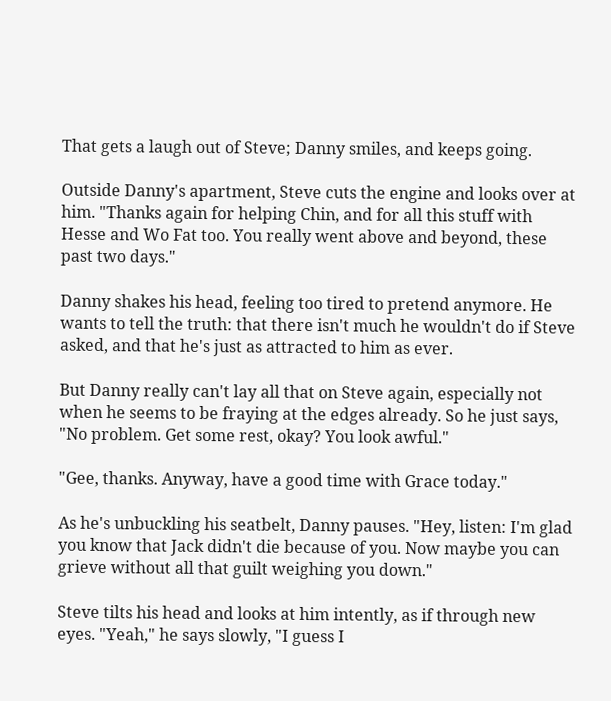That gets a laugh out of Steve; Danny smiles, and keeps going.

Outside Danny's apartment, Steve cuts the engine and looks over at him. "Thanks again for helping Chin, and for all this stuff with Hesse and Wo Fat too. You really went above and beyond, these past two days."

Danny shakes his head, feeling too tired to pretend anymore. He wants to tell the truth: that there isn't much he wouldn't do if Steve asked, and that he's just as attracted to him as ever.

But Danny really can't lay all that on Steve again, especially not when he seems to be fraying at the edges already. So he just says, "No problem. Get some rest, okay? You look awful."

"Gee, thanks. Anyway, have a good time with Grace today."

As he's unbuckling his seatbelt, Danny pauses. "Hey, listen: I'm glad you know that Jack didn't die because of you. Now maybe you can grieve without all that guilt weighing you down."

Steve tilts his head and looks at him intently, as if through new eyes. "Yeah," he says slowly, "I guess I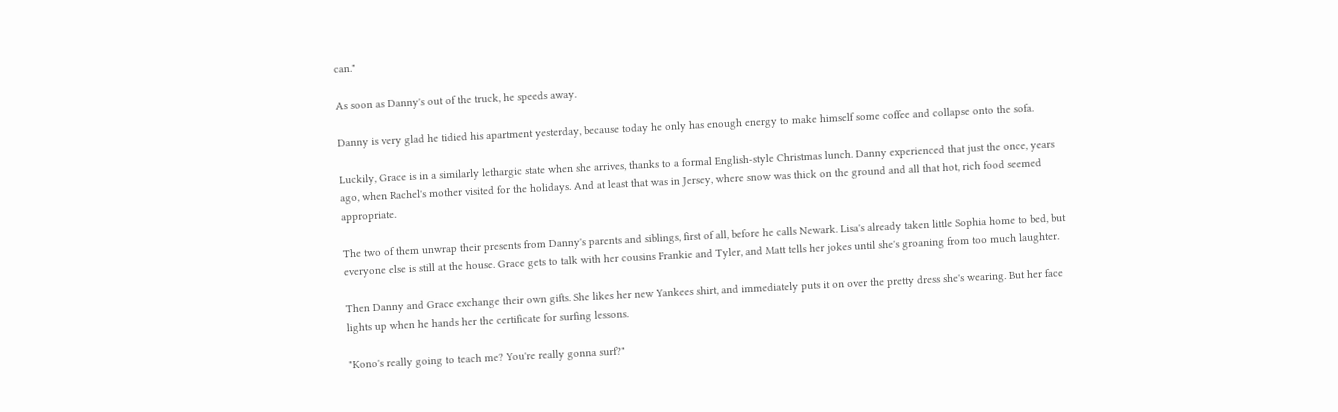can."

As soon as Danny's out of the truck, he speeds away.

Danny is very glad he tidied his apartment yesterday, because today he only has enough energy to make himself some coffee and collapse onto the sofa.

Luckily, Grace is in a similarly lethargic state when she arrives, thanks to a formal English-style Christmas lunch. Danny experienced that just the once, years ago, when Rachel's mother visited for the holidays. And at least that was in Jersey, where snow was thick on the ground and all that hot, rich food seemed appropriate.

The two of them unwrap their presents from Danny's parents and siblings, first of all, before he calls Newark. Lisa's already taken little Sophia home to bed, but everyone else is still at the house. Grace gets to talk with her cousins Frankie and Tyler, and Matt tells her jokes until she's groaning from too much laughter.

Then Danny and Grace exchange their own gifts. She likes her new Yankees shirt, and immediately puts it on over the pretty dress she's wearing. But her face lights up when he hands her the certificate for surfing lessons.

"Kono's really going to teach me? You're really gonna surf?"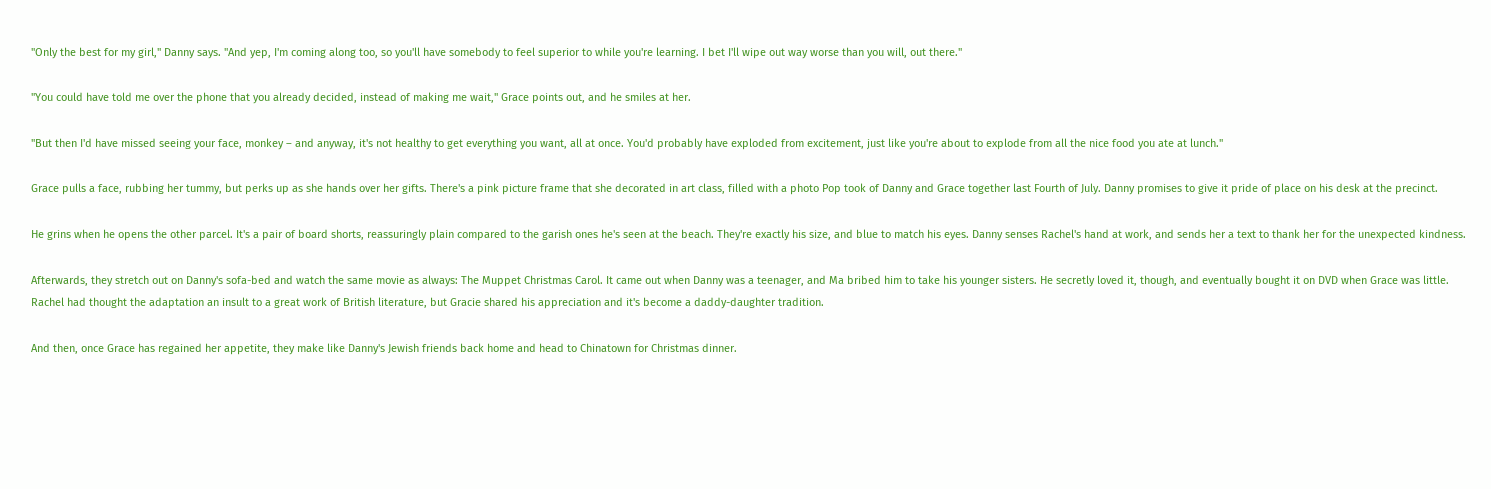"Only the best for my girl," Danny says. "And yep, I'm coming along too, so you'll have somebody to feel superior to while you're learning. I bet I'll wipe out way worse than you will, out there."

"You could have told me over the phone that you already decided, instead of making me wait," Grace points out, and he smiles at her.

"But then I'd have missed seeing your face, monkey – and anyway, it's not healthy to get everything you want, all at once. You'd probably have exploded from excitement, just like you're about to explode from all the nice food you ate at lunch."

Grace pulls a face, rubbing her tummy, but perks up as she hands over her gifts. There's a pink picture frame that she decorated in art class, filled with a photo Pop took of Danny and Grace together last Fourth of July. Danny promises to give it pride of place on his desk at the precinct.

He grins when he opens the other parcel. It's a pair of board shorts, reassuringly plain compared to the garish ones he's seen at the beach. They're exactly his size, and blue to match his eyes. Danny senses Rachel's hand at work, and sends her a text to thank her for the unexpected kindness.

Afterwards, they stretch out on Danny's sofa-bed and watch the same movie as always: The Muppet Christmas Carol. It came out when Danny was a teenager, and Ma bribed him to take his younger sisters. He secretly loved it, though, and eventually bought it on DVD when Grace was little. Rachel had thought the adaptation an insult to a great work of British literature, but Gracie shared his appreciation and it's become a daddy-daughter tradition.

And then, once Grace has regained her appetite, they make like Danny's Jewish friends back home and head to Chinatown for Christmas dinner.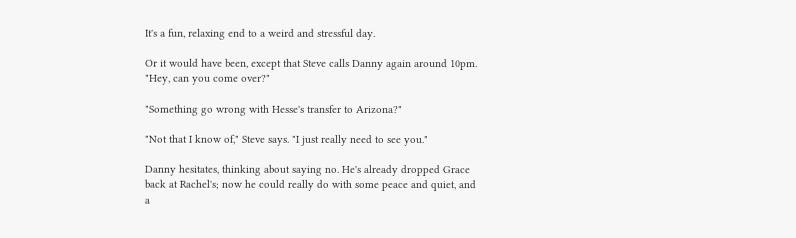It's a fun, relaxing end to a weird and stressful day.

Or it would have been, except that Steve calls Danny again around 10pm. "Hey, can you come over?"

"Something go wrong with Hesse's transfer to Arizona?"

"Not that I know of," Steve says. "I just really need to see you."

Danny hesitates, thinking about saying no. He's already dropped Grace back at Rachel's; now he could really do with some peace and quiet, and a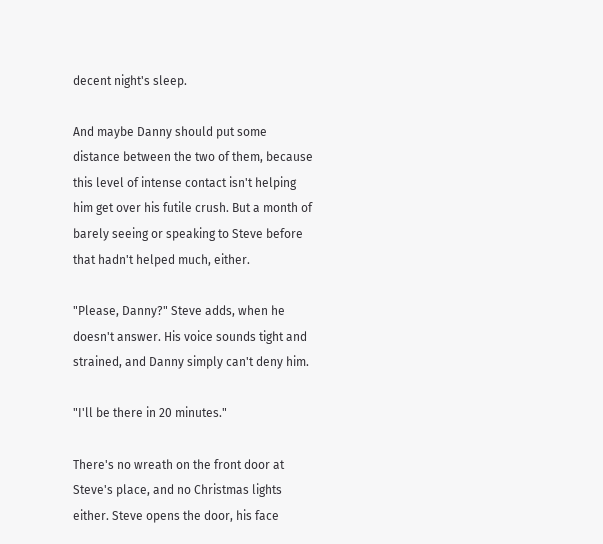decent night's sleep.

And maybe Danny should put some distance between the two of them, because this level of intense contact isn't helping him get over his futile crush. But a month of barely seeing or speaking to Steve before that hadn't helped much, either.

"Please, Danny?" Steve adds, when he doesn't answer. His voice sounds tight and strained, and Danny simply can't deny him.

"I'll be there in 20 minutes."

There's no wreath on the front door at Steve's place, and no Christmas lights either. Steve opens the door, his face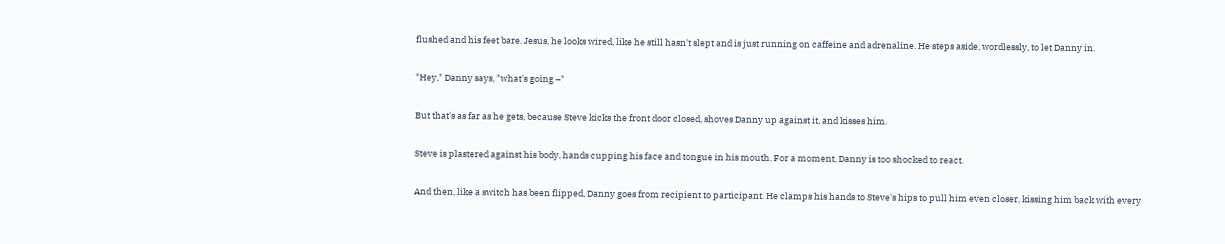flushed and his feet bare. Jesus, he looks wired, like he still hasn't slept and is just running on caffeine and adrenaline. He steps aside, wordlessly, to let Danny in.

"Hey," Danny says, "what's going –"

But that's as far as he gets, because Steve kicks the front door closed, shoves Danny up against it, and kisses him.

Steve is plastered against his body, hands cupping his face and tongue in his mouth. For a moment, Danny is too shocked to react.

And then, like a switch has been flipped, Danny goes from recipient to participant. He clamps his hands to Steve's hips to pull him even closer, kissing him back with every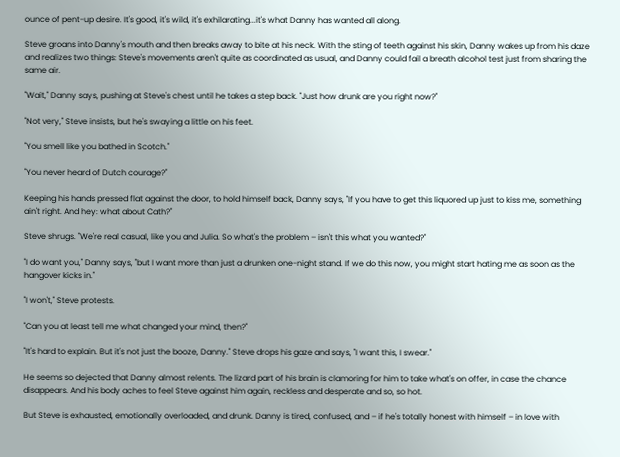ounce of pent-up desire. It's good, it's wild, it's exhilarating...it's what Danny has wanted all along.

Steve groans into Danny's mouth and then breaks away to bite at his neck. With the sting of teeth against his skin, Danny wakes up from his daze and realizes two things: Steve's movements aren't quite as coordinated as usual, and Danny could fail a breath alcohol test just from sharing the same air.

"Wait," Danny says, pushing at Steve's chest until he takes a step back. "Just how drunk are you right now?"

"Not very," Steve insists, but he's swaying a little on his feet.

"You smell like you bathed in Scotch."

"You never heard of Dutch courage?"

Keeping his hands pressed flat against the door, to hold himself back, Danny says, "If you have to get this liquored up just to kiss me, something ain't right. And hey: what about Cath?"

Steve shrugs. "We're real casual, like you and Julia. So what's the problem – isn't this what you wanted?"

"I do want you," Danny says, "but I want more than just a drunken one-night stand. If we do this now, you might start hating me as soon as the hangover kicks in."

"I won't," Steve protests.

"Can you at least tell me what changed your mind, then?"

"It's hard to explain. But it's not just the booze, Danny." Steve drops his gaze and says, "I want this, I swear."

He seems so dejected that Danny almost relents. The lizard part of his brain is clamoring for him to take what's on offer, in case the chance disappears. And his body aches to feel Steve against him again, reckless and desperate and so, so hot.

But Steve is exhausted, emotionally overloaded, and drunk. Danny is tired, confused, and – if he's totally honest with himself – in love with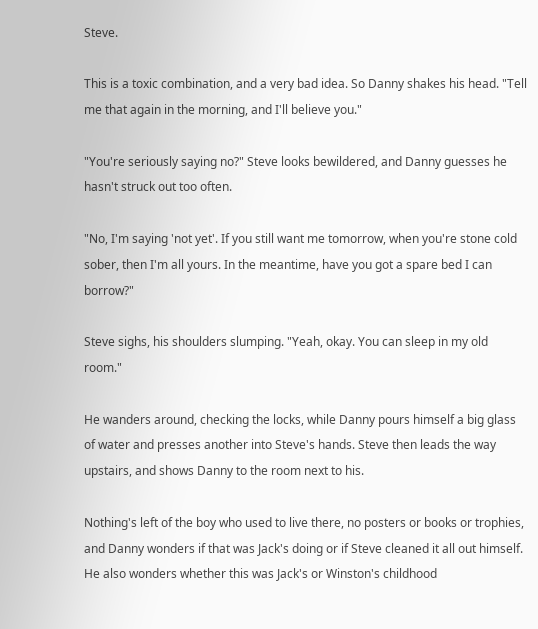Steve.

This is a toxic combination, and a very bad idea. So Danny shakes his head. "Tell me that again in the morning, and I'll believe you."

"You're seriously saying no?" Steve looks bewildered, and Danny guesses he hasn't struck out too often.

"No, I'm saying 'not yet'. If you still want me tomorrow, when you're stone cold sober, then I'm all yours. In the meantime, have you got a spare bed I can borrow?"

Steve sighs, his shoulders slumping. "Yeah, okay. You can sleep in my old room."

He wanders around, checking the locks, while Danny pours himself a big glass of water and presses another into Steve's hands. Steve then leads the way upstairs, and shows Danny to the room next to his.

Nothing's left of the boy who used to live there, no posters or books or trophies, and Danny wonders if that was Jack's doing or if Steve cleaned it all out himself. He also wonders whether this was Jack's or Winston's childhood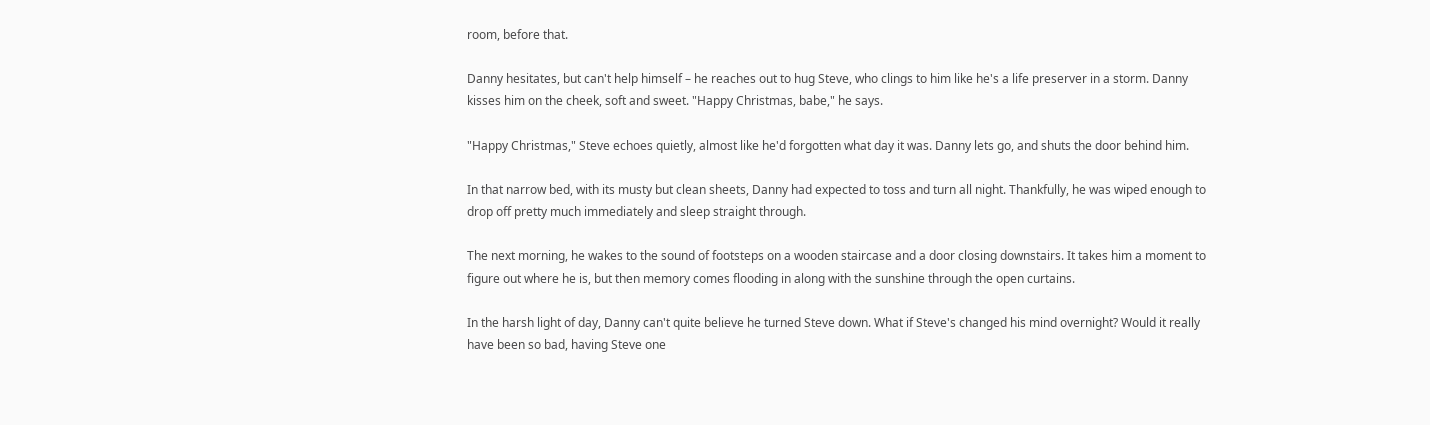room, before that.

Danny hesitates, but can't help himself – he reaches out to hug Steve, who clings to him like he's a life preserver in a storm. Danny kisses him on the cheek, soft and sweet. "Happy Christmas, babe," he says.

"Happy Christmas," Steve echoes quietly, almost like he'd forgotten what day it was. Danny lets go, and shuts the door behind him.

In that narrow bed, with its musty but clean sheets, Danny had expected to toss and turn all night. Thankfully, he was wiped enough to drop off pretty much immediately and sleep straight through.

The next morning, he wakes to the sound of footsteps on a wooden staircase and a door closing downstairs. It takes him a moment to figure out where he is, but then memory comes flooding in along with the sunshine through the open curtains.

In the harsh light of day, Danny can't quite believe he turned Steve down. What if Steve's changed his mind overnight? Would it really have been so bad, having Steve one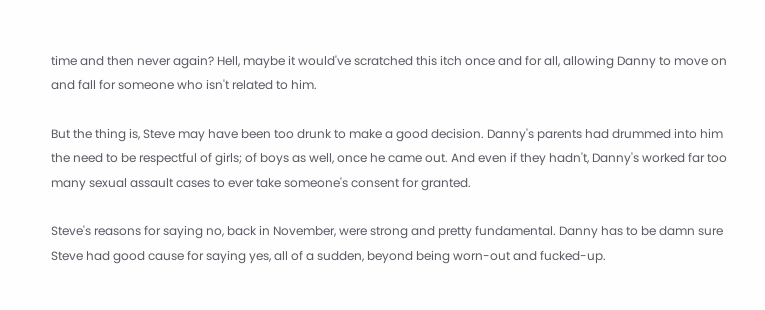time and then never again? Hell, maybe it would've scratched this itch once and for all, allowing Danny to move on and fall for someone who isn't related to him.

But the thing is, Steve may have been too drunk to make a good decision. Danny's parents had drummed into him the need to be respectful of girls; of boys as well, once he came out. And even if they hadn't, Danny's worked far too many sexual assault cases to ever take someone's consent for granted.

Steve's reasons for saying no, back in November, were strong and pretty fundamental. Danny has to be damn sure Steve had good cause for saying yes, all of a sudden, beyond being worn-out and fucked-up.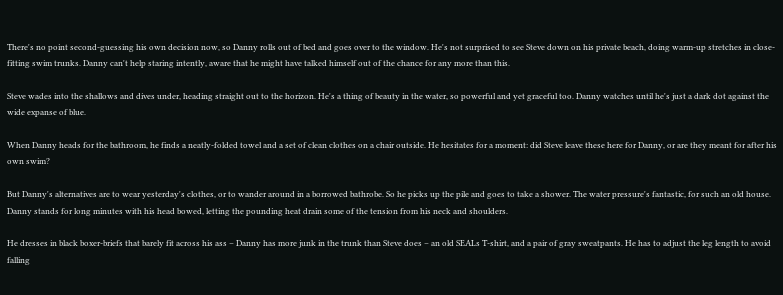There's no point second-guessing his own decision now, so Danny rolls out of bed and goes over to the window. He's not surprised to see Steve down on his private beach, doing warm-up stretches in close-fitting swim trunks. Danny can't help staring intently, aware that he might have talked himself out of the chance for any more than this.

Steve wades into the shallows and dives under, heading straight out to the horizon. He's a thing of beauty in the water, so powerful and yet graceful too. Danny watches until he's just a dark dot against the wide expanse of blue.

When Danny heads for the bathroom, he finds a neatly-folded towel and a set of clean clothes on a chair outside. He hesitates for a moment: did Steve leave these here for Danny, or are they meant for after his own swim?

But Danny's alternatives are to wear yesterday's clothes, or to wander around in a borrowed bathrobe. So he picks up the pile and goes to take a shower. The water pressure's fantastic, for such an old house. Danny stands for long minutes with his head bowed, letting the pounding heat drain some of the tension from his neck and shoulders.

He dresses in black boxer-briefs that barely fit across his ass – Danny has more junk in the trunk than Steve does – an old SEALs T-shirt, and a pair of gray sweatpants. He has to adjust the leg length to avoid falling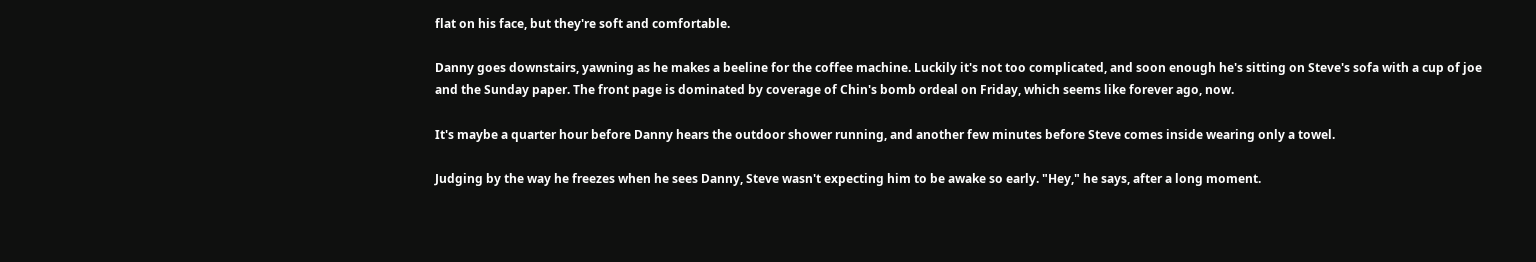flat on his face, but they're soft and comfortable.

Danny goes downstairs, yawning as he makes a beeline for the coffee machine. Luckily it's not too complicated, and soon enough he's sitting on Steve's sofa with a cup of joe and the Sunday paper. The front page is dominated by coverage of Chin's bomb ordeal on Friday, which seems like forever ago, now.

It's maybe a quarter hour before Danny hears the outdoor shower running, and another few minutes before Steve comes inside wearing only a towel.

Judging by the way he freezes when he sees Danny, Steve wasn't expecting him to be awake so early. "Hey," he says, after a long moment.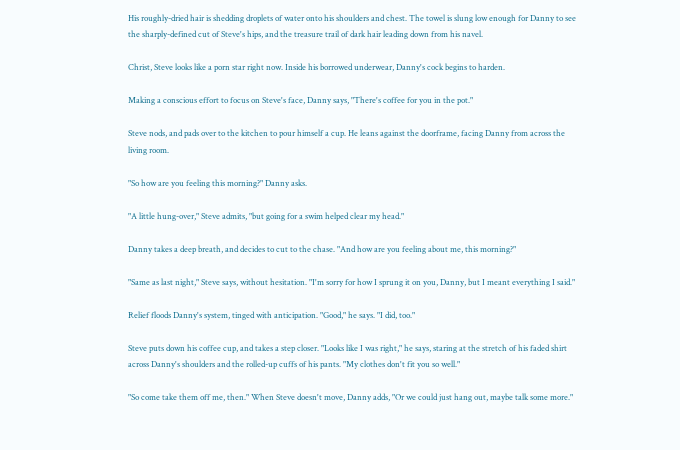His roughly-dried hair is shedding droplets of water onto his shoulders and chest. The towel is slung low enough for Danny to see the sharply-defined cut of Steve's hips, and the treasure trail of dark hair leading down from his navel.

Christ, Steve looks like a porn star right now. Inside his borrowed underwear, Danny's cock begins to harden.

Making a conscious effort to focus on Steve's face, Danny says, "There's coffee for you in the pot."

Steve nods, and pads over to the kitchen to pour himself a cup. He leans against the doorframe, facing Danny from across the living room.

"So how are you feeling this morning?" Danny asks.

"A little hung-over," Steve admits, "but going for a swim helped clear my head."

Danny takes a deep breath, and decides to cut to the chase. "And how are you feeling about me, this morning?"

"Same as last night," Steve says, without hesitation. "I'm sorry for how I sprung it on you, Danny, but I meant everything I said."

Relief floods Danny's system, tinged with anticipation. "Good," he says. "I did, too."

Steve puts down his coffee cup, and takes a step closer. "Looks like I was right," he says, staring at the stretch of his faded shirt across Danny's shoulders and the rolled-up cuffs of his pants. "My clothes don't fit you so well."

"So come take them off me, then." When Steve doesn't move, Danny adds, "Or we could just hang out, maybe talk some more."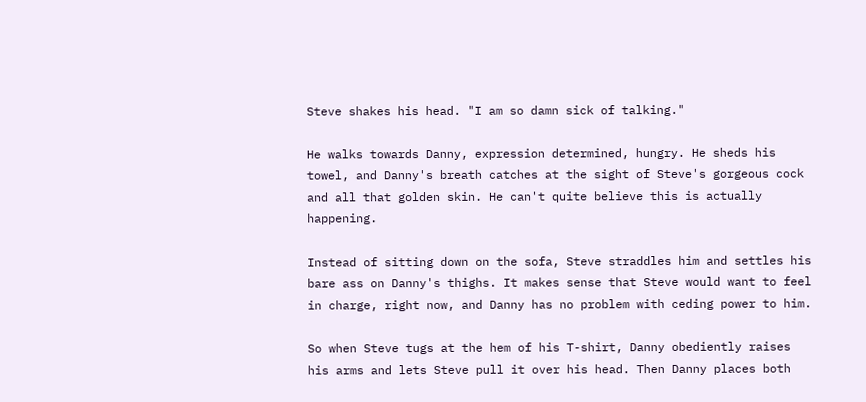Steve shakes his head. "I am so damn sick of talking."

He walks towards Danny, expression determined, hungry. He sheds his towel, and Danny's breath catches at the sight of Steve's gorgeous cock and all that golden skin. He can't quite believe this is actually happening.

Instead of sitting down on the sofa, Steve straddles him and settles his bare ass on Danny's thighs. It makes sense that Steve would want to feel in charge, right now, and Danny has no problem with ceding power to him.

So when Steve tugs at the hem of his T-shirt, Danny obediently raises his arms and lets Steve pull it over his head. Then Danny places both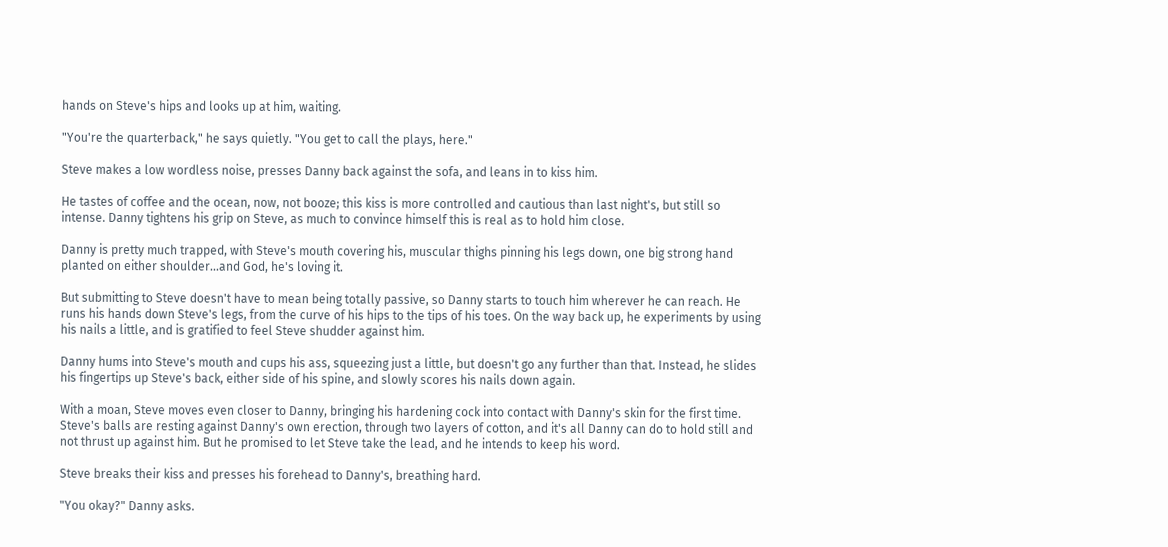hands on Steve's hips and looks up at him, waiting.

"You're the quarterback," he says quietly. "You get to call the plays, here."

Steve makes a low wordless noise, presses Danny back against the sofa, and leans in to kiss him.

He tastes of coffee and the ocean, now, not booze; this kiss is more controlled and cautious than last night's, but still so intense. Danny tightens his grip on Steve, as much to convince himself this is real as to hold him close.

Danny is pretty much trapped, with Steve's mouth covering his, muscular thighs pinning his legs down, one big strong hand planted on either shoulder...and God, he's loving it.

But submitting to Steve doesn't have to mean being totally passive, so Danny starts to touch him wherever he can reach. He runs his hands down Steve's legs, from the curve of his hips to the tips of his toes. On the way back up, he experiments by using his nails a little, and is gratified to feel Steve shudder against him.

Danny hums into Steve's mouth and cups his ass, squeezing just a little, but doesn't go any further than that. Instead, he slides his fingertips up Steve's back, either side of his spine, and slowly scores his nails down again.

With a moan, Steve moves even closer to Danny, bringing his hardening cock into contact with Danny's skin for the first time. Steve's balls are resting against Danny's own erection, through two layers of cotton, and it's all Danny can do to hold still and not thrust up against him. But he promised to let Steve take the lead, and he intends to keep his word.

Steve breaks their kiss and presses his forehead to Danny's, breathing hard.

"You okay?" Danny asks.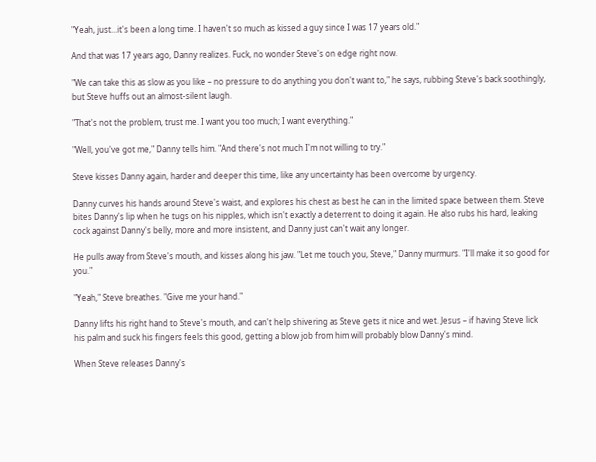"Yeah, just...it's been a long time. I haven't so much as kissed a guy since I was 17 years old."

And that was 17 years ago, Danny realizes. Fuck, no wonder Steve's on edge right now.

"We can take this as slow as you like – no pressure to do anything you don't want to," he says, rubbing Steve's back soothingly, but Steve huffs out an almost-silent laugh.

"That's not the problem, trust me. I want you too much; I want everything."

"Well, you've got me," Danny tells him. "And there's not much I'm not willing to try."

Steve kisses Danny again, harder and deeper this time, like any uncertainty has been overcome by urgency.

Danny curves his hands around Steve's waist, and explores his chest as best he can in the limited space between them. Steve bites Danny's lip when he tugs on his nipples, which isn't exactly a deterrent to doing it again. He also rubs his hard, leaking cock against Danny's belly, more and more insistent, and Danny just can't wait any longer.

He pulls away from Steve's mouth, and kisses along his jaw. "Let me touch you, Steve," Danny murmurs. "I'll make it so good for you."

"Yeah," Steve breathes. "Give me your hand."

Danny lifts his right hand to Steve's mouth, and can't help shivering as Steve gets it nice and wet. Jesus – if having Steve lick his palm and suck his fingers feels this good, getting a blow job from him will probably blow Danny's mind.

When Steve releases Danny's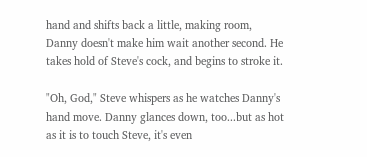hand and shifts back a little, making room, Danny doesn't make him wait another second. He takes hold of Steve's cock, and begins to stroke it.

"Oh, God," Steve whispers as he watches Danny's hand move. Danny glances down, too...but as hot as it is to touch Steve, it's even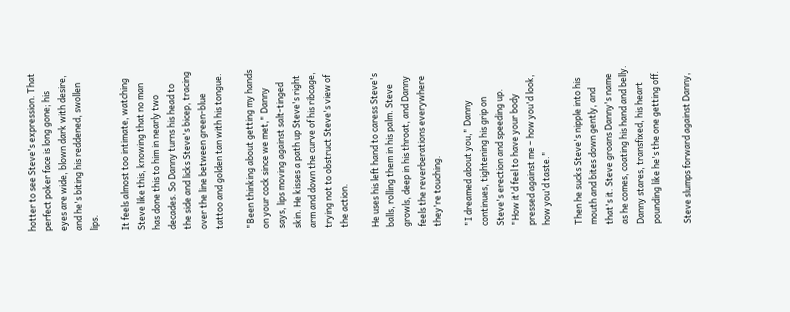hotter to see Steve's expression. That perfect poker face is long gone; his eyes are wide, blown dark with desire, and he's biting his reddened, swollen lips.

It feels almost too intimate, watching Steve like this, knowing that no man has done this to him in nearly two decades. So Danny turns his head to the side and licks Steve's bicep, tracing over the line between green-blue tattoo and golden tan with his tongue.

"Been thinking about getting my hands on your cock since we met," Danny says, lips moving against salt-tinged skin. He kisses a path up Steve's right arm and down the curve of his ribcage, trying not to obstruct Steve's view of the action.

He uses his left hand to caress Steve's balls, rolling them in his palm. Steve growls, deep in his throat, and Danny feels the reverberations everywhere they're touching.

"I dreamed about you," Danny continues, tightening his grip on Steve's erection and speeding up. "How it'd feel to have your body pressed against me – how you'd look, how you'd taste."

Then he sucks Steve's nipple into his mouth and bites down gently, and that's it. Steve groans Danny's name as he comes, coating his hand and belly. Danny stares, transfixed, his heart pounding like he's the one getting off.

Steve slumps forward against Danny,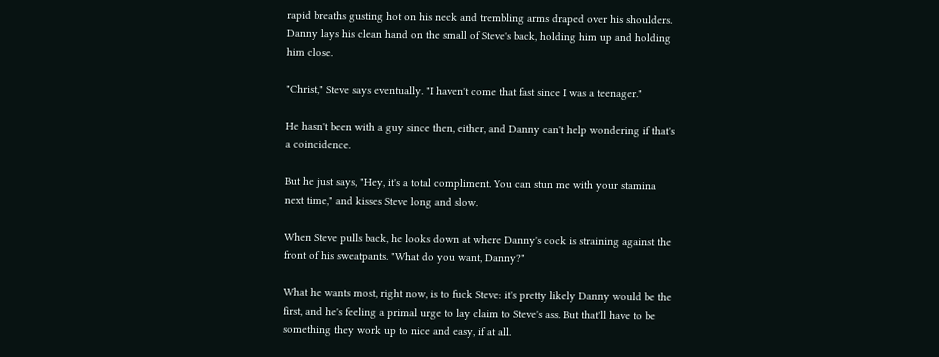rapid breaths gusting hot on his neck and trembling arms draped over his shoulders. Danny lays his clean hand on the small of Steve's back, holding him up and holding him close.

"Christ," Steve says eventually. "I haven't come that fast since I was a teenager."

He hasn't been with a guy since then, either, and Danny can't help wondering if that's a coincidence.

But he just says, "Hey, it's a total compliment. You can stun me with your stamina next time," and kisses Steve long and slow.

When Steve pulls back, he looks down at where Danny's cock is straining against the front of his sweatpants. "What do you want, Danny?"

What he wants most, right now, is to fuck Steve: it's pretty likely Danny would be the first, and he's feeling a primal urge to lay claim to Steve's ass. But that'll have to be something they work up to nice and easy, if at all.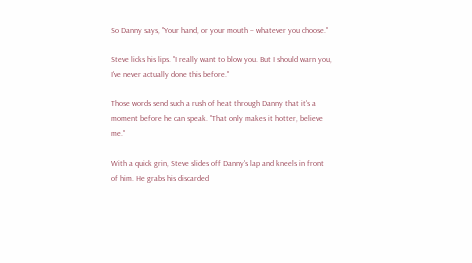So Danny says, "Your hand, or your mouth – whatever you choose."

Steve licks his lips. "I really want to blow you. But I should warn you, I've never actually done this before."

Those words send such a rush of heat through Danny that it's a moment before he can speak. "That only makes it hotter, believe me."

With a quick grin, Steve slides off Danny's lap and kneels in front of him. He grabs his discarded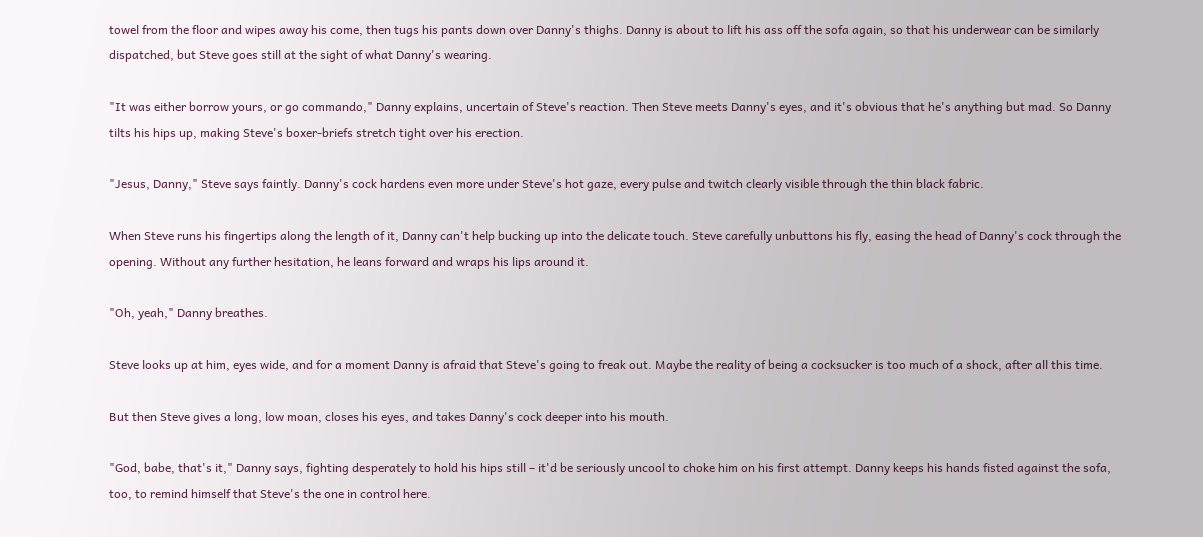towel from the floor and wipes away his come, then tugs his pants down over Danny's thighs. Danny is about to lift his ass off the sofa again, so that his underwear can be similarly dispatched, but Steve goes still at the sight of what Danny's wearing.

"It was either borrow yours, or go commando," Danny explains, uncertain of Steve's reaction. Then Steve meets Danny's eyes, and it's obvious that he's anything but mad. So Danny tilts his hips up, making Steve's boxer-briefs stretch tight over his erection.

"Jesus, Danny," Steve says faintly. Danny's cock hardens even more under Steve's hot gaze, every pulse and twitch clearly visible through the thin black fabric.

When Steve runs his fingertips along the length of it, Danny can't help bucking up into the delicate touch. Steve carefully unbuttons his fly, easing the head of Danny's cock through the opening. Without any further hesitation, he leans forward and wraps his lips around it.

"Oh, yeah," Danny breathes.

Steve looks up at him, eyes wide, and for a moment Danny is afraid that Steve's going to freak out. Maybe the reality of being a cocksucker is too much of a shock, after all this time.

But then Steve gives a long, low moan, closes his eyes, and takes Danny's cock deeper into his mouth.

"God, babe, that's it," Danny says, fighting desperately to hold his hips still – it'd be seriously uncool to choke him on his first attempt. Danny keeps his hands fisted against the sofa, too, to remind himself that Steve's the one in control here.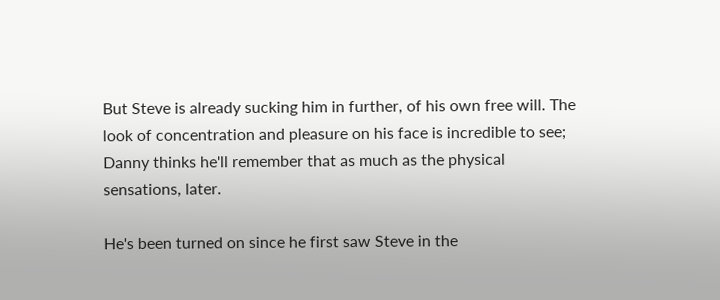But Steve is already sucking him in further, of his own free will. The look of concentration and pleasure on his face is incredible to see; Danny thinks he'll remember that as much as the physical sensations, later.

He's been turned on since he first saw Steve in the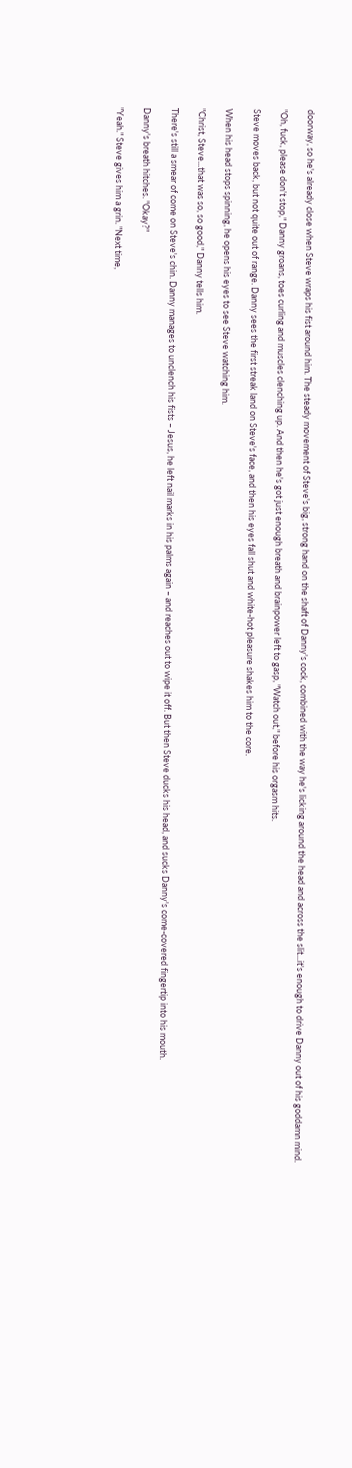doorway, so he's already close when Steve wraps his fist around him. The steady movement of Steve's big, strong hand on the shaft of Danny's cock, combined with the way he's licking around the head and across the slit...it's enough to drive Danny out of his goddamn mind.

"Oh, fuck, please don't stop," Danny groans, toes curling and muscles clenching up. And then he's got just enough breath and brainpower left to gasp, "Watch out," before his orgasm hits.

Steve moves back, but not quite out of range. Danny sees the first streak land on Steve's face, and then his eyes fall shut and white-hot pleasure shakes him to the core.

When his head stops spinning, he opens his eyes to see Steve watching him.

"Christ, Steve...that was so, so good," Danny tells him.

There's still a smear of come on Steve's chin. Danny manages to unclench his fists – Jesus, he left nail marks in his palms again – and reaches out to wipe it off. But then Steve ducks his head, and sucks Danny's come-covered fingertip into his mouth.

Danny's breath hitches. "Okay?"

"Yeah." Steve gives him a grin. "Next time,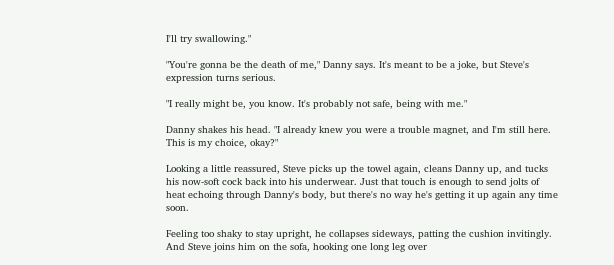I'll try swallowing."

"You're gonna be the death of me," Danny says. It's meant to be a joke, but Steve's expression turns serious.

"I really might be, you know. It's probably not safe, being with me."

Danny shakes his head. "I already knew you were a trouble magnet, and I'm still here. This is my choice, okay?"

Looking a little reassured, Steve picks up the towel again, cleans Danny up, and tucks his now-soft cock back into his underwear. Just that touch is enough to send jolts of heat echoing through Danny's body, but there's no way he's getting it up again any time soon.

Feeling too shaky to stay upright, he collapses sideways, patting the cushion invitingly. And Steve joins him on the sofa, hooking one long leg over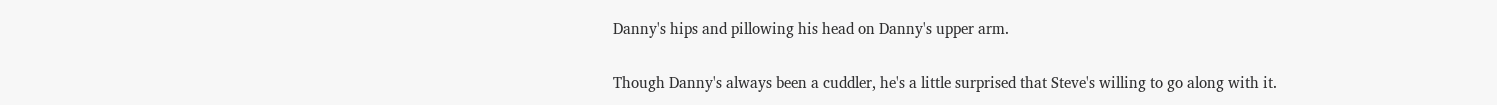Danny's hips and pillowing his head on Danny's upper arm.

Though Danny's always been a cuddler, he's a little surprised that Steve's willing to go along with it.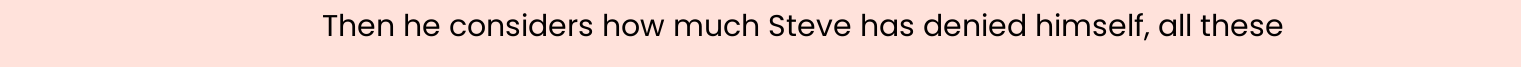Then he considers how much Steve has denied himself, all these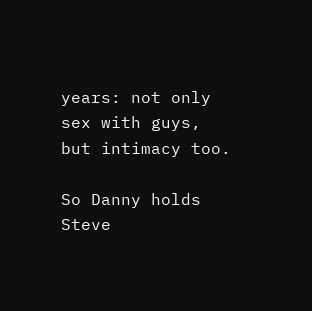years: not only sex with guys, but intimacy too.

So Danny holds Steve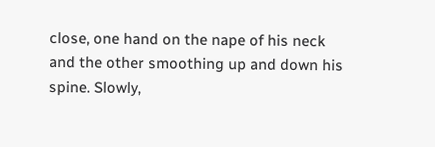close, one hand on the nape of his neck and the other smoothing up and down his spine. Slowly,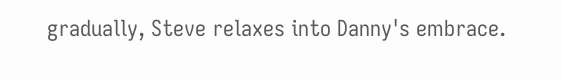gradually, Steve relaxes into Danny's embrace.